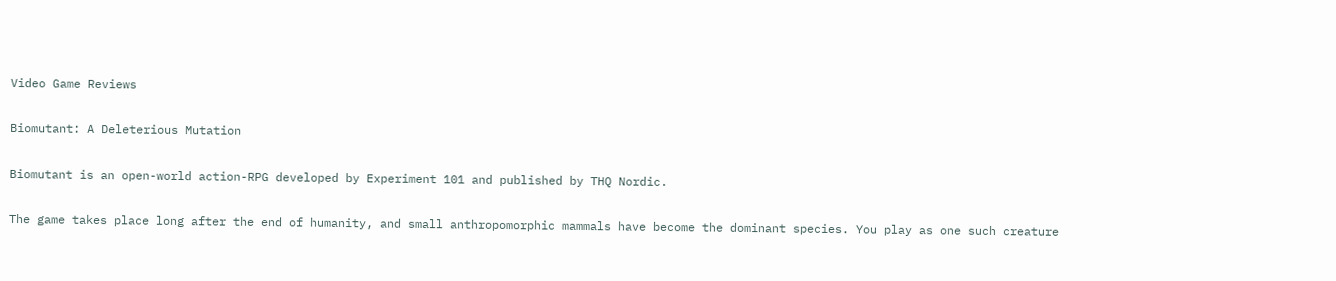Video Game Reviews

Biomutant: A Deleterious Mutation

Biomutant is an open-world action-RPG developed by Experiment 101 and published by THQ Nordic.

The game takes place long after the end of humanity, and small anthropomorphic mammals have become the dominant species. You play as one such creature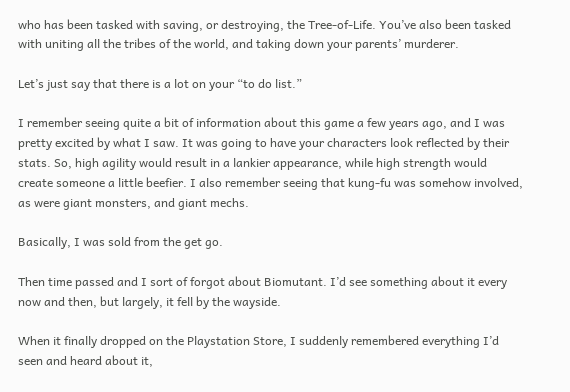who has been tasked with saving, or destroying, the Tree-of-Life. You’ve also been tasked with uniting all the tribes of the world, and taking down your parents’ murderer.

Let’s just say that there is a lot on your “to do list.”

I remember seeing quite a bit of information about this game a few years ago, and I was pretty excited by what I saw. It was going to have your characters look reflected by their stats. So, high agility would result in a lankier appearance, while high strength would create someone a little beefier. I also remember seeing that kung-fu was somehow involved, as were giant monsters, and giant mechs.

Basically, I was sold from the get go.

Then time passed and I sort of forgot about Biomutant. I’d see something about it every now and then, but largely, it fell by the wayside.

When it finally dropped on the Playstation Store, I suddenly remembered everything I’d seen and heard about it,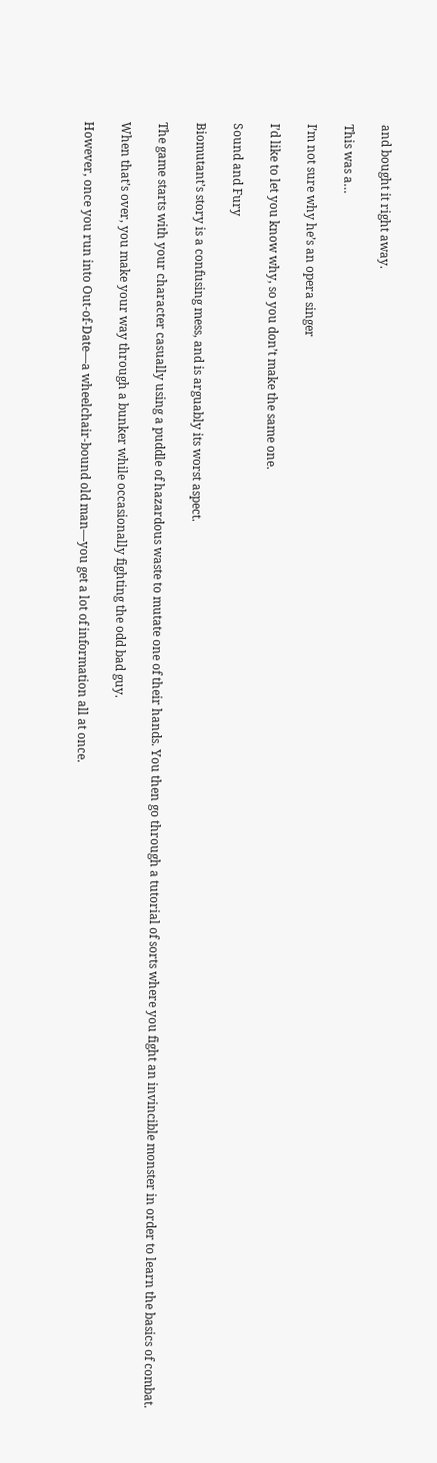and bought it right away.

This was a…

I’m not sure why he’s an opera singer

I’d like to let you know why, so you don’t make the same one.

Sound and Fury

Biomutant’s story is a confusing mess, and is arguably its worst aspect.

The game starts with your character casually using a puddle of hazardous waste to mutate one of their hands. You then go through a tutorial of sorts where you fight an invincible monster in order to learn the basics of combat.

When that’s over, you make your way through a bunker while occasionally fighting the odd bad guy.

However, once you run into Out-of-Date—a wheelchair-bound old man—you get a lot of information all at once.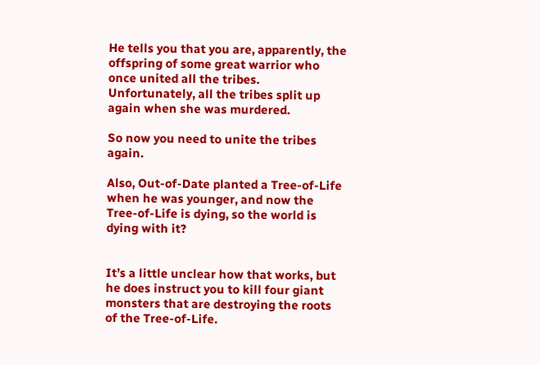He tells you that you are, apparently, the offspring of some great warrior who once united all the tribes. Unfortunately, all the tribes split up again when she was murdered.

So now you need to unite the tribes again.

Also, Out-of-Date planted a Tree-of-Life when he was younger, and now the Tree-of-Life is dying, so the world is dying with it?


It’s a little unclear how that works, but he does instruct you to kill four giant monsters that are destroying the roots of the Tree-of-Life.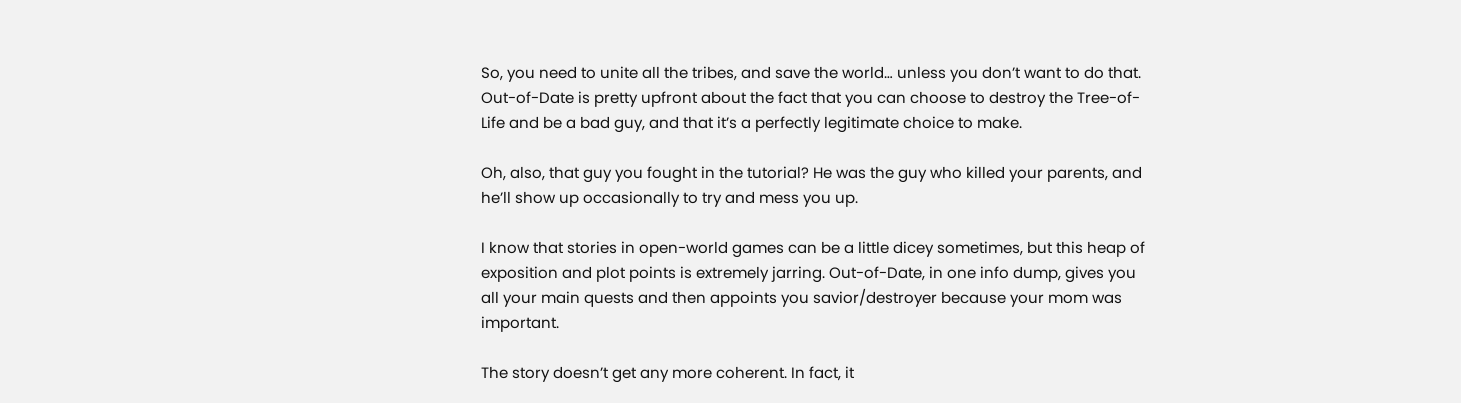So, you need to unite all the tribes, and save the world… unless you don’t want to do that. Out-of-Date is pretty upfront about the fact that you can choose to destroy the Tree-of-Life and be a bad guy, and that it’s a perfectly legitimate choice to make.

Oh, also, that guy you fought in the tutorial? He was the guy who killed your parents, and he’ll show up occasionally to try and mess you up.

I know that stories in open-world games can be a little dicey sometimes, but this heap of exposition and plot points is extremely jarring. Out-of-Date, in one info dump, gives you all your main quests and then appoints you savior/destroyer because your mom was important.

The story doesn’t get any more coherent. In fact, it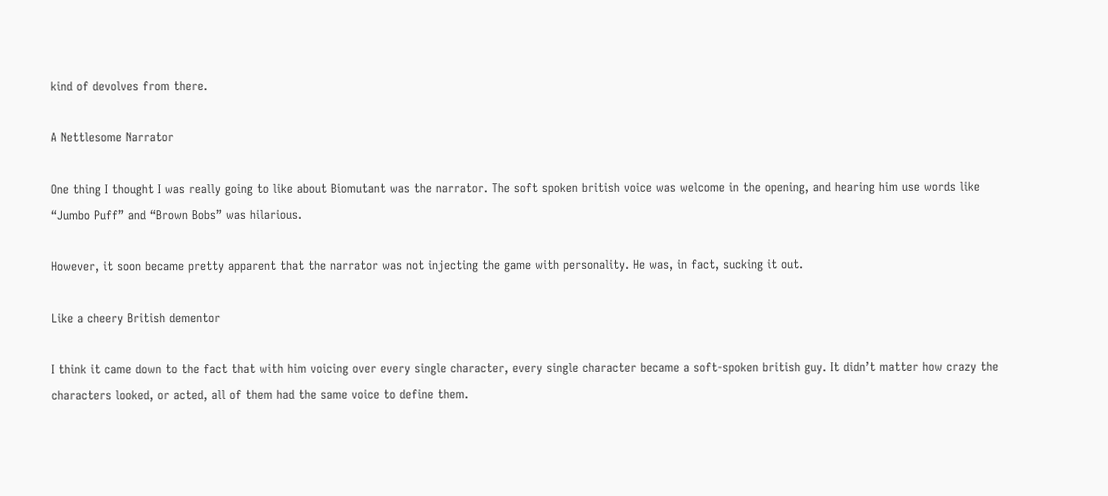kind of devolves from there.

A Nettlesome Narrator

One thing I thought I was really going to like about Biomutant was the narrator. The soft spoken british voice was welcome in the opening, and hearing him use words like “Jumbo Puff” and “Brown Bobs” was hilarious.

However, it soon became pretty apparent that the narrator was not injecting the game with personality. He was, in fact, sucking it out.

Like a cheery British dementor

I think it came down to the fact that with him voicing over every single character, every single character became a soft-spoken british guy. It didn’t matter how crazy the characters looked, or acted, all of them had the same voice to define them.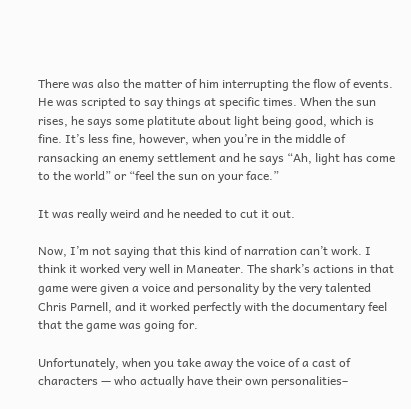There was also the matter of him interrupting the flow of events. He was scripted to say things at specific times. When the sun rises, he says some platitute about light being good, which is fine. It’s less fine, however, when you’re in the middle of ransacking an enemy settlement and he says “Ah, light has come to the world” or “feel the sun on your face.”

It was really weird and he needed to cut it out.

Now, I’m not saying that this kind of narration can’t work. I think it worked very well in Maneater. The shark’s actions in that game were given a voice and personality by the very talented Chris Parnell, and it worked perfectly with the documentary feel that the game was going for.

Unfortunately, when you take away the voice of a cast of characters — who actually have their own personalities–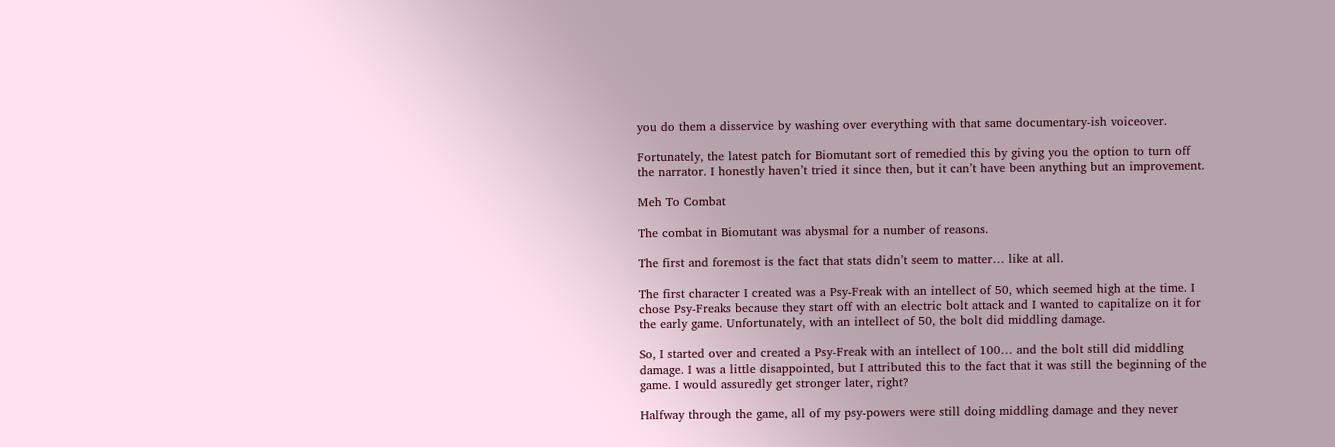you do them a disservice by washing over everything with that same documentary-ish voiceover.

Fortunately, the latest patch for Biomutant sort of remedied this by giving you the option to turn off the narrator. I honestly haven’t tried it since then, but it can’t have been anything but an improvement.

Meh To Combat

The combat in Biomutant was abysmal for a number of reasons.

The first and foremost is the fact that stats didn’t seem to matter… like at all.

The first character I created was a Psy-Freak with an intellect of 50, which seemed high at the time. I chose Psy-Freaks because they start off with an electric bolt attack and I wanted to capitalize on it for the early game. Unfortunately, with an intellect of 50, the bolt did middling damage.

So, I started over and created a Psy-Freak with an intellect of 100… and the bolt still did middling damage. I was a little disappointed, but I attributed this to the fact that it was still the beginning of the game. I would assuredly get stronger later, right?

Halfway through the game, all of my psy-powers were still doing middling damage and they never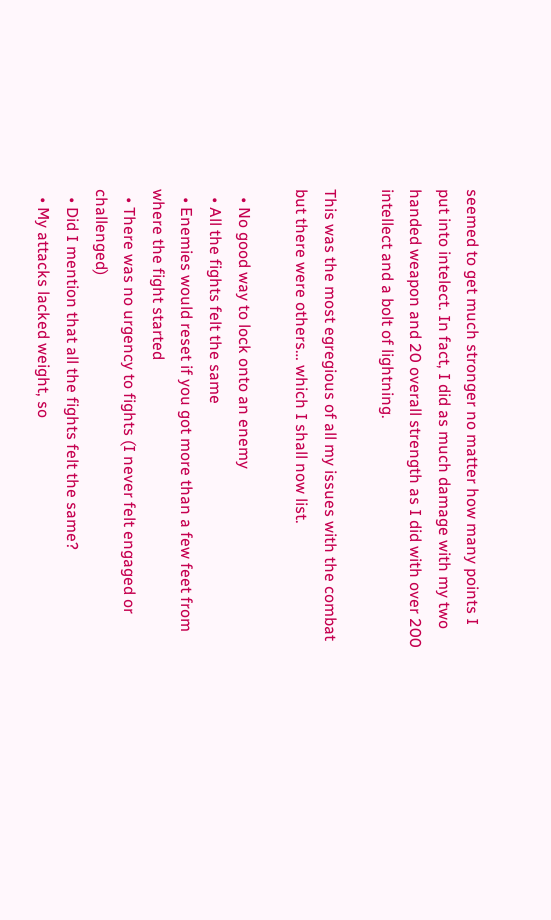seemed to get much stronger no matter how many points I put into intelect. In fact, I did as much damage with my two handed weapon and 20 overall strength as I did with over 200 intellect and a bolt of lightning.

This was the most egregious of all my issues with the combat but there were others… which I shall now list.

  • No good way to lock onto an enemy
  • All the fights felt the same
  • Enemies would reset if you got more than a few feet from where the fight started
  • There was no urgency to fights (I never felt engaged or challenged)
  • Did I mention that all the fights felt the same?
  • My attacks lacked weight, so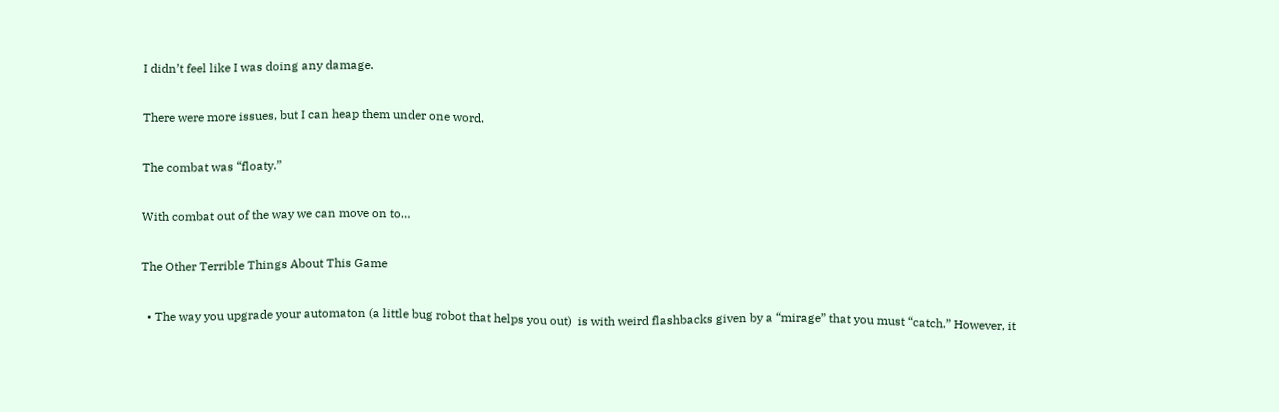I didn’t feel like I was doing any damage.

There were more issues, but I can heap them under one word.

The combat was “floaty.”

With combat out of the way we can move on to…

The Other Terrible Things About This Game

  • The way you upgrade your automaton (a little bug robot that helps you out)  is with weird flashbacks given by a “mirage” that you must “catch.” However, it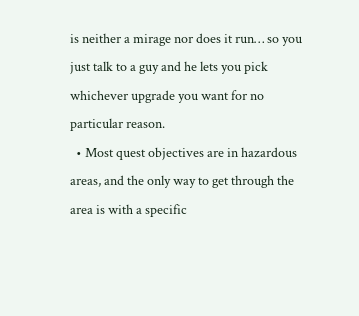is neither a mirage nor does it run… so you just talk to a guy and he lets you pick whichever upgrade you want for no particular reason.
  • Most quest objectives are in hazardous areas, and the only way to get through the area is with a specific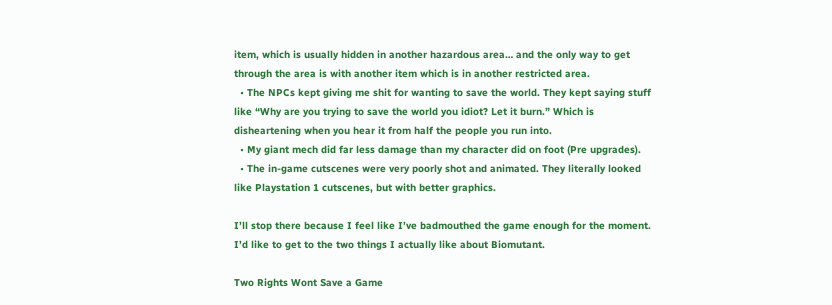item, which is usually hidden in another hazardous area… and the only way to get through the area is with another item which is in another restricted area.
  • The NPCs kept giving me shit for wanting to save the world. They kept saying stuff like “Why are you trying to save the world you idiot? Let it burn.” Which is disheartening when you hear it from half the people you run into.
  • My giant mech did far less damage than my character did on foot (Pre upgrades).
  • The in-game cutscenes were very poorly shot and animated. They literally looked like Playstation 1 cutscenes, but with better graphics.

I’ll stop there because I feel like I’ve badmouthed the game enough for the moment. I’d like to get to the two things I actually like about Biomutant.

Two Rights Wont Save a Game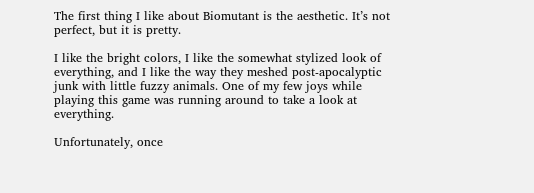The first thing I like about Biomutant is the aesthetic. It’s not perfect, but it is pretty.

I like the bright colors, I like the somewhat stylized look of everything, and I like the way they meshed post-apocalyptic junk with little fuzzy animals. One of my few joys while playing this game was running around to take a look at everything.

Unfortunately, once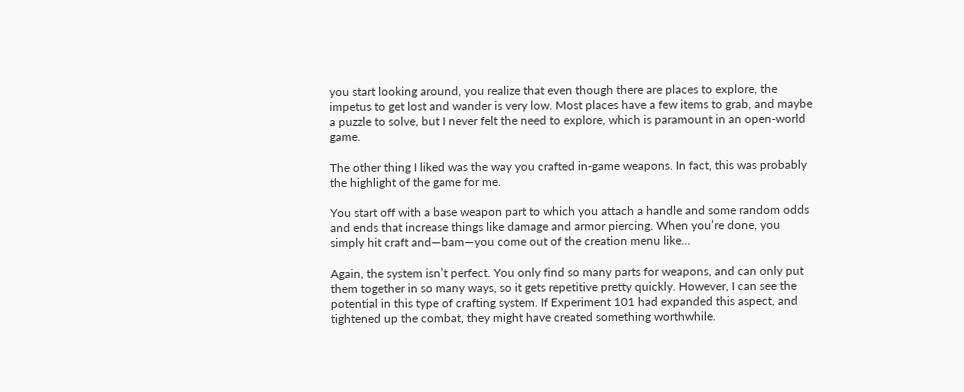you start looking around, you realize that even though there are places to explore, the impetus to get lost and wander is very low. Most places have a few items to grab, and maybe a puzzle to solve, but I never felt the need to explore, which is paramount in an open-world game.

The other thing I liked was the way you crafted in-game weapons. In fact, this was probably the highlight of the game for me.

You start off with a base weapon part to which you attach a handle and some random odds and ends that increase things like damage and armor piercing. When you’re done, you simply hit craft and—bam—you come out of the creation menu like…

Again, the system isn’t perfect. You only find so many parts for weapons, and can only put them together in so many ways, so it gets repetitive pretty quickly. However, I can see the potential in this type of crafting system. If Experiment 101 had expanded this aspect, and tightened up the combat, they might have created something worthwhile.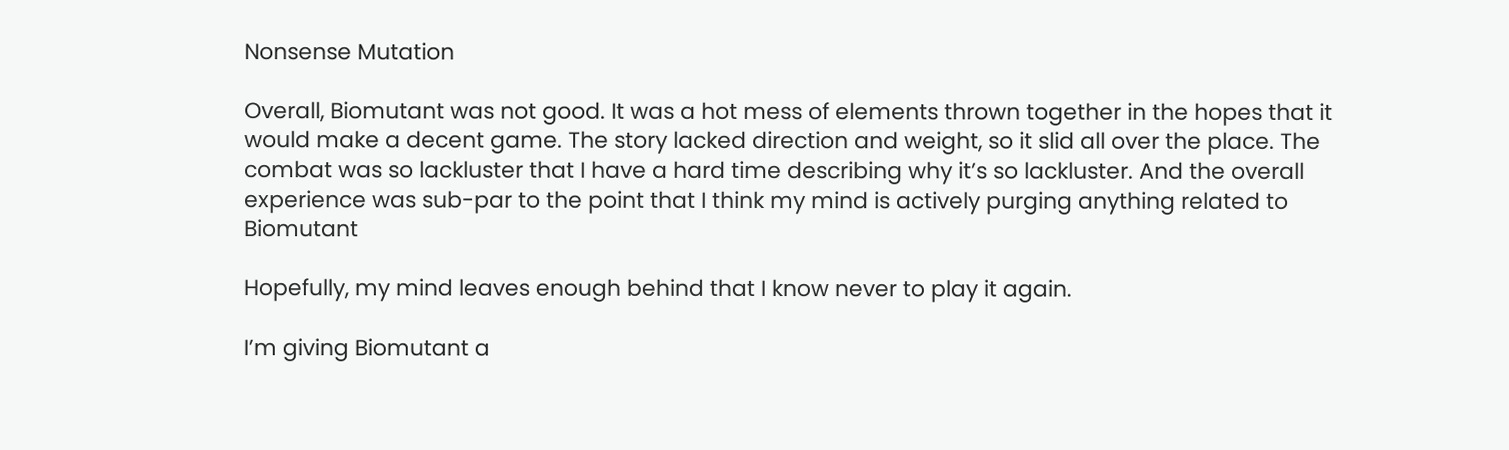Nonsense Mutation

Overall, Biomutant was not good. It was a hot mess of elements thrown together in the hopes that it would make a decent game. The story lacked direction and weight, so it slid all over the place. The combat was so lackluster that I have a hard time describing why it’s so lackluster. And the overall experience was sub-par to the point that I think my mind is actively purging anything related to Biomutant

Hopefully, my mind leaves enough behind that I know never to play it again.

I’m giving Biomutant a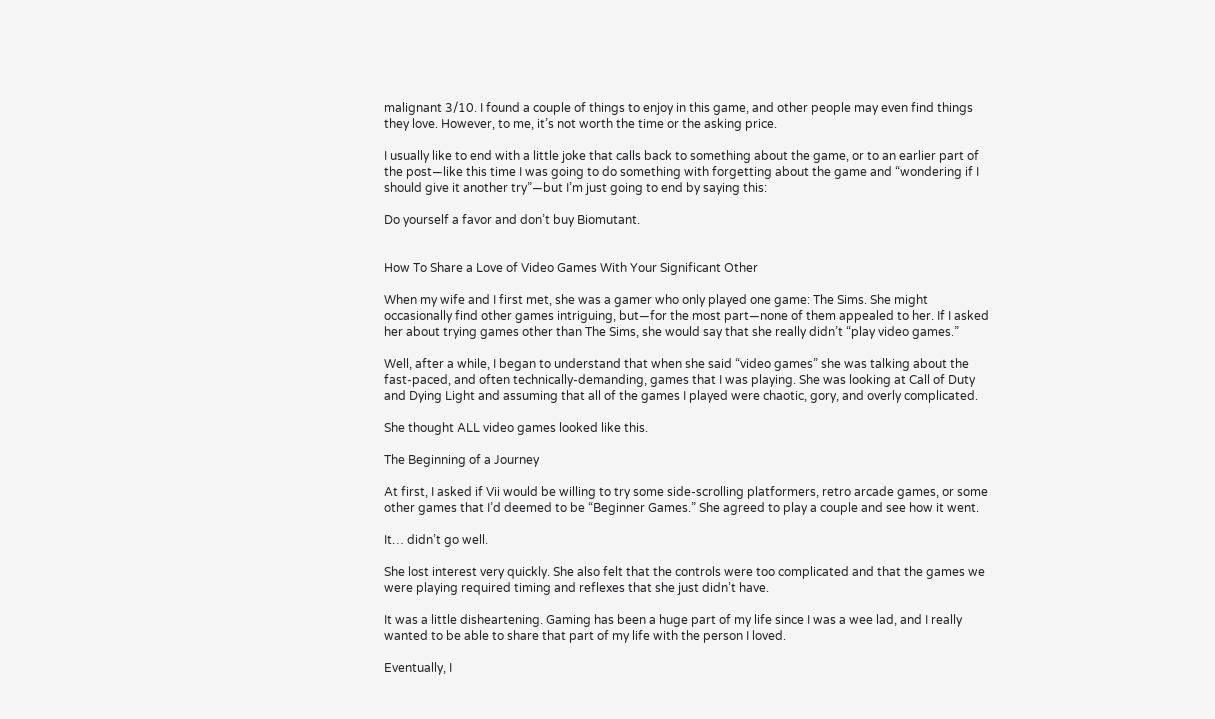malignant 3/10. I found a couple of things to enjoy in this game, and other people may even find things they love. However, to me, it’s not worth the time or the asking price.

I usually like to end with a little joke that calls back to something about the game, or to an earlier part of the post—like this time I was going to do something with forgetting about the game and “wondering if I should give it another try”—but I’m just going to end by saying this:

Do yourself a favor and don’t buy Biomutant.


How To Share a Love of Video Games With Your Significant Other

When my wife and I first met, she was a gamer who only played one game: The Sims. She might occasionally find other games intriguing, but—for the most part—none of them appealed to her. If I asked her about trying games other than The Sims, she would say that she really didn’t “play video games.”

Well, after a while, I began to understand that when she said “video games” she was talking about the fast-paced, and often technically-demanding, games that I was playing. She was looking at Call of Duty and Dying Light and assuming that all of the games I played were chaotic, gory, and overly complicated.

She thought ALL video games looked like this.

The Beginning of a Journey

At first, I asked if Vii would be willing to try some side-scrolling platformers, retro arcade games, or some other games that I’d deemed to be “Beginner Games.” She agreed to play a couple and see how it went.

It… didn’t go well.

She lost interest very quickly. She also felt that the controls were too complicated and that the games we were playing required timing and reflexes that she just didn’t have.

It was a little disheartening. Gaming has been a huge part of my life since I was a wee lad, and I really wanted to be able to share that part of my life with the person I loved.

Eventually, I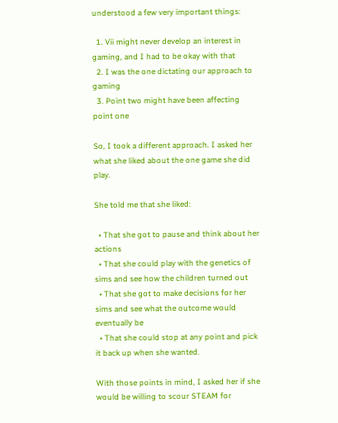understood a few very important things:

  1. Vii might never develop an interest in gaming, and I had to be okay with that
  2. I was the one dictating our approach to gaming
  3. Point two might have been affecting point one

So, I took a different approach. I asked her what she liked about the one game she did play.

She told me that she liked:

  • That she got to pause and think about her actions
  • That she could play with the genetics of sims and see how the children turned out
  • That she got to make decisions for her sims and see what the outcome would eventually be
  • That she could stop at any point and pick it back up when she wanted.

With those points in mind, I asked her if she would be willing to scour STEAM for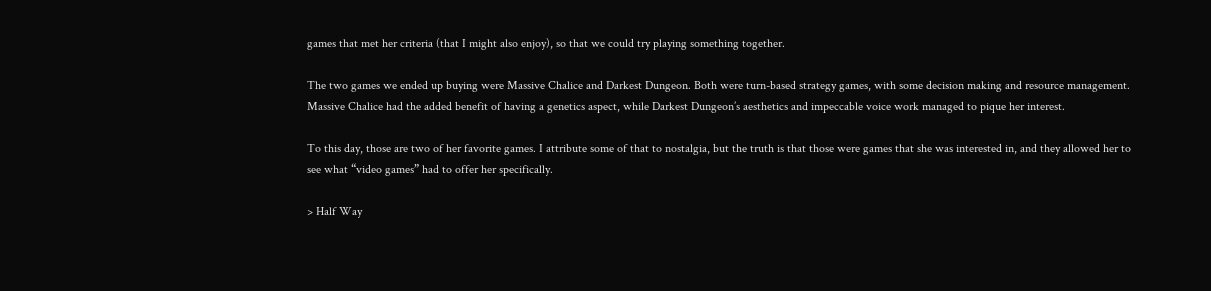games that met her criteria (that I might also enjoy), so that we could try playing something together.

The two games we ended up buying were Massive Chalice and Darkest Dungeon. Both were turn-based strategy games, with some decision making and resource management. Massive Chalice had the added benefit of having a genetics aspect, while Darkest Dungeon’s aesthetics and impeccable voice work managed to pique her interest.

To this day, those are two of her favorite games. I attribute some of that to nostalgia, but the truth is that those were games that she was interested in, and they allowed her to see what “video games” had to offer her specifically.

> Half Way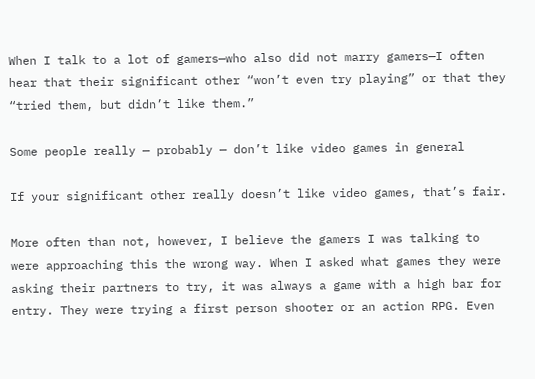When I talk to a lot of gamers—who also did not marry gamers—I often hear that their significant other “won’t even try playing” or that they “tried them, but didn’t like them.”

Some people really — probably — don’t like video games in general

If your significant other really doesn’t like video games, that’s fair.

More often than not, however, I believe the gamers I was talking to were approaching this the wrong way. When I asked what games they were asking their partners to try, it was always a game with a high bar for entry. They were trying a first person shooter or an action RPG. Even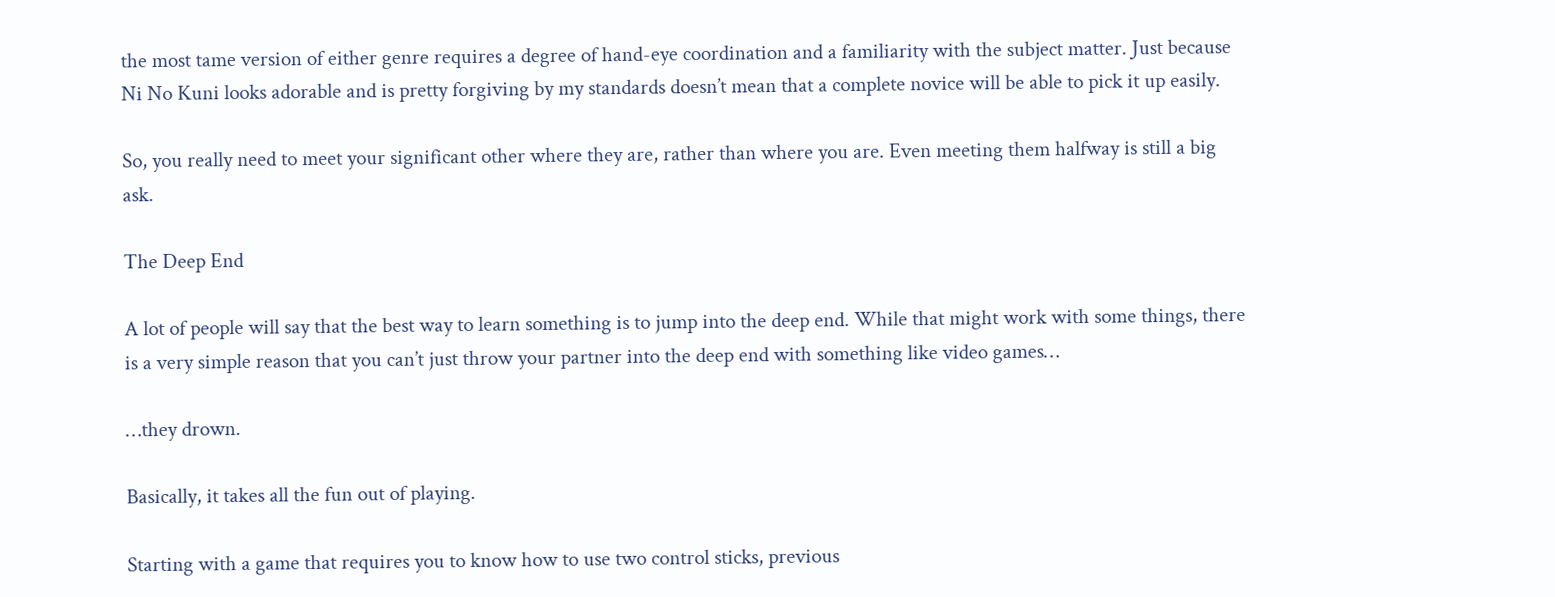the most tame version of either genre requires a degree of hand-eye coordination and a familiarity with the subject matter. Just because Ni No Kuni looks adorable and is pretty forgiving by my standards doesn’t mean that a complete novice will be able to pick it up easily.

So, you really need to meet your significant other where they are, rather than where you are. Even meeting them halfway is still a big ask.

The Deep End

A lot of people will say that the best way to learn something is to jump into the deep end. While that might work with some things, there is a very simple reason that you can’t just throw your partner into the deep end with something like video games…

…they drown.

Basically, it takes all the fun out of playing.

Starting with a game that requires you to know how to use two control sticks, previous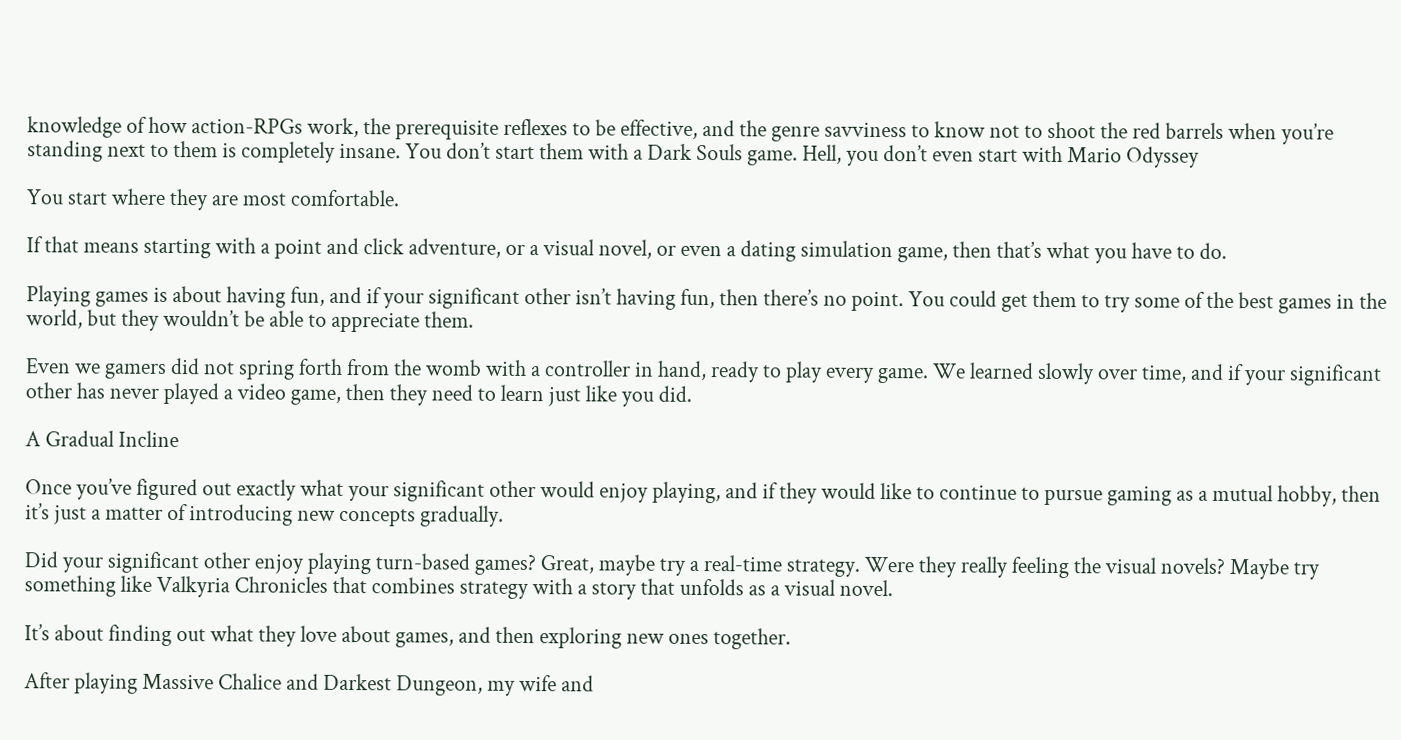knowledge of how action-RPGs work, the prerequisite reflexes to be effective, and the genre savviness to know not to shoot the red barrels when you’re standing next to them is completely insane. You don’t start them with a Dark Souls game. Hell, you don’t even start with Mario Odyssey

You start where they are most comfortable.

If that means starting with a point and click adventure, or a visual novel, or even a dating simulation game, then that’s what you have to do.

Playing games is about having fun, and if your significant other isn’t having fun, then there’s no point. You could get them to try some of the best games in the world, but they wouldn’t be able to appreciate them.

Even we gamers did not spring forth from the womb with a controller in hand, ready to play every game. We learned slowly over time, and if your significant other has never played a video game, then they need to learn just like you did.

A Gradual Incline

Once you’ve figured out exactly what your significant other would enjoy playing, and if they would like to continue to pursue gaming as a mutual hobby, then it’s just a matter of introducing new concepts gradually.

Did your significant other enjoy playing turn-based games? Great, maybe try a real-time strategy. Were they really feeling the visual novels? Maybe try something like Valkyria Chronicles that combines strategy with a story that unfolds as a visual novel.

It’s about finding out what they love about games, and then exploring new ones together.

After playing Massive Chalice and Darkest Dungeon, my wife and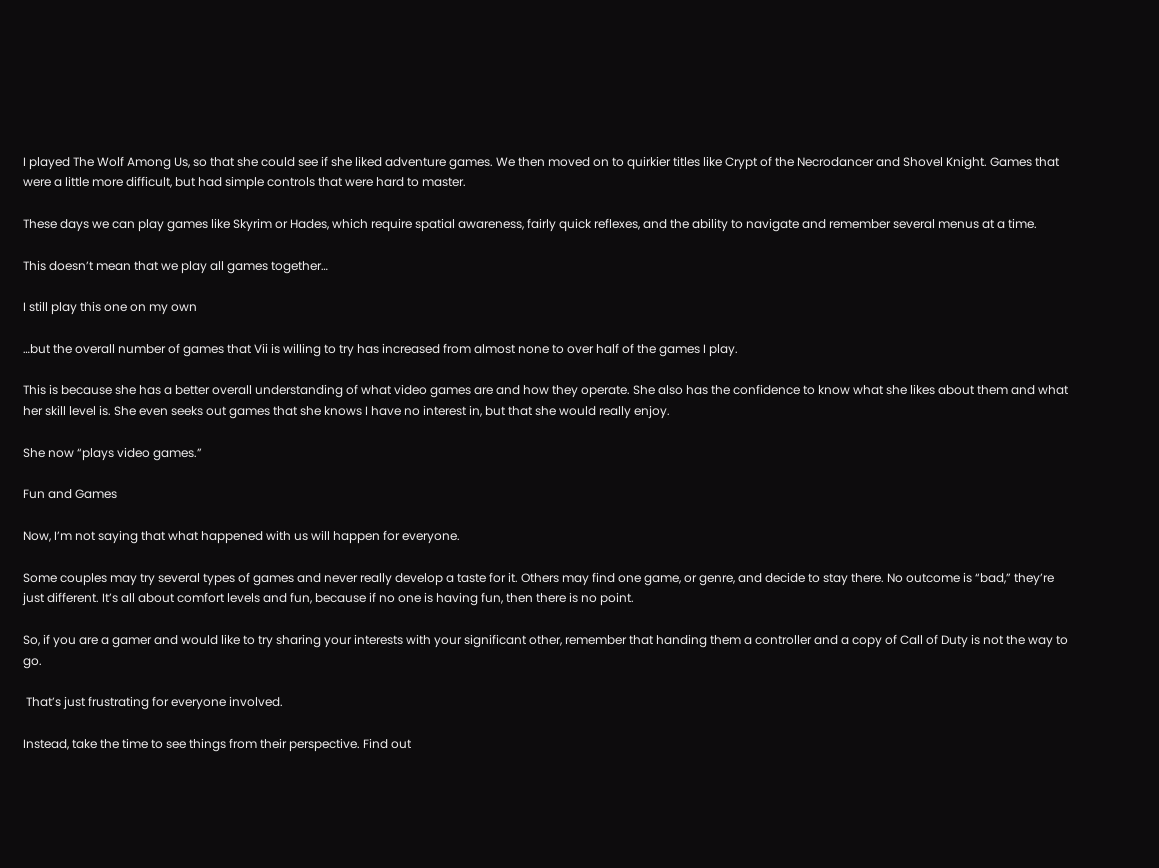I played The Wolf Among Us, so that she could see if she liked adventure games. We then moved on to quirkier titles like Crypt of the Necrodancer and Shovel Knight. Games that were a little more difficult, but had simple controls that were hard to master.

These days we can play games like Skyrim or Hades, which require spatial awareness, fairly quick reflexes, and the ability to navigate and remember several menus at a time.

This doesn’t mean that we play all games together…

I still play this one on my own

…but the overall number of games that Vii is willing to try has increased from almost none to over half of the games I play.

This is because she has a better overall understanding of what video games are and how they operate. She also has the confidence to know what she likes about them and what her skill level is. She even seeks out games that she knows I have no interest in, but that she would really enjoy.

She now “plays video games.”

Fun and Games

Now, I’m not saying that what happened with us will happen for everyone.

Some couples may try several types of games and never really develop a taste for it. Others may find one game, or genre, and decide to stay there. No outcome is “bad,” they’re just different. It’s all about comfort levels and fun, because if no one is having fun, then there is no point.

So, if you are a gamer and would like to try sharing your interests with your significant other, remember that handing them a controller and a copy of Call of Duty is not the way to go.

 That’s just frustrating for everyone involved.

Instead, take the time to see things from their perspective. Find out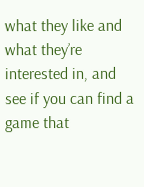what they like and what they’re interested in, and see if you can find a game that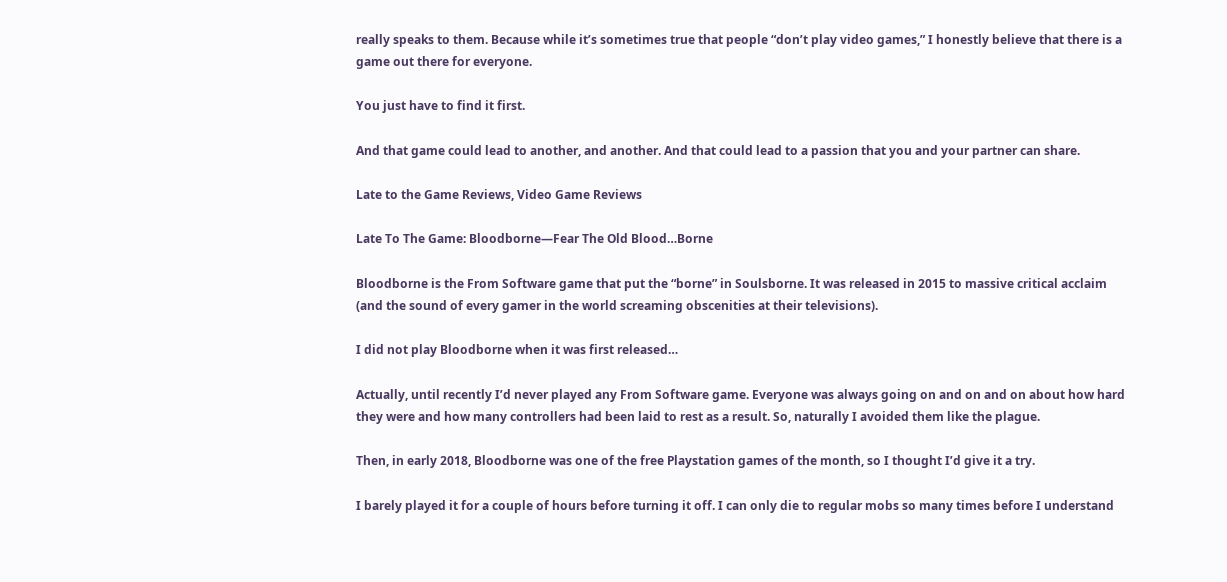really speaks to them. Because while it’s sometimes true that people “don’t play video games,” I honestly believe that there is a game out there for everyone.

You just have to find it first.

And that game could lead to another, and another. And that could lead to a passion that you and your partner can share.

Late to the Game Reviews, Video Game Reviews

Late To The Game: Bloodborne—Fear The Old Blood…Borne

Bloodborne is the From Software game that put the “borne” in Soulsborne. It was released in 2015 to massive critical acclaim (and the sound of every gamer in the world screaming obscenities at their televisions).

I did not play Bloodborne when it was first released…

Actually, until recently I’d never played any From Software game. Everyone was always going on and on and on about how hard they were and how many controllers had been laid to rest as a result. So, naturally I avoided them like the plague.

Then, in early 2018, Bloodborne was one of the free Playstation games of the month, so I thought I’d give it a try.

I barely played it for a couple of hours before turning it off. I can only die to regular mobs so many times before I understand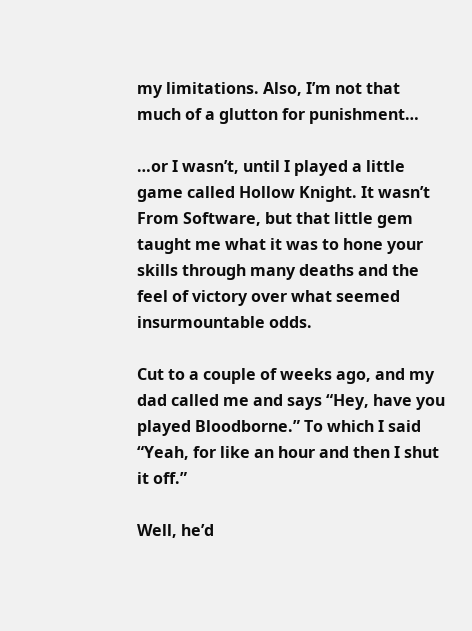my limitations. Also, I’m not that much of a glutton for punishment…

…or I wasn’t, until I played a little game called Hollow Knight. It wasn’t From Software, but that little gem taught me what it was to hone your skills through many deaths and the feel of victory over what seemed insurmountable odds.

Cut to a couple of weeks ago, and my dad called me and says “Hey, have you played Bloodborne.” To which I said “Yeah, for like an hour and then I shut it off.”

Well, he’d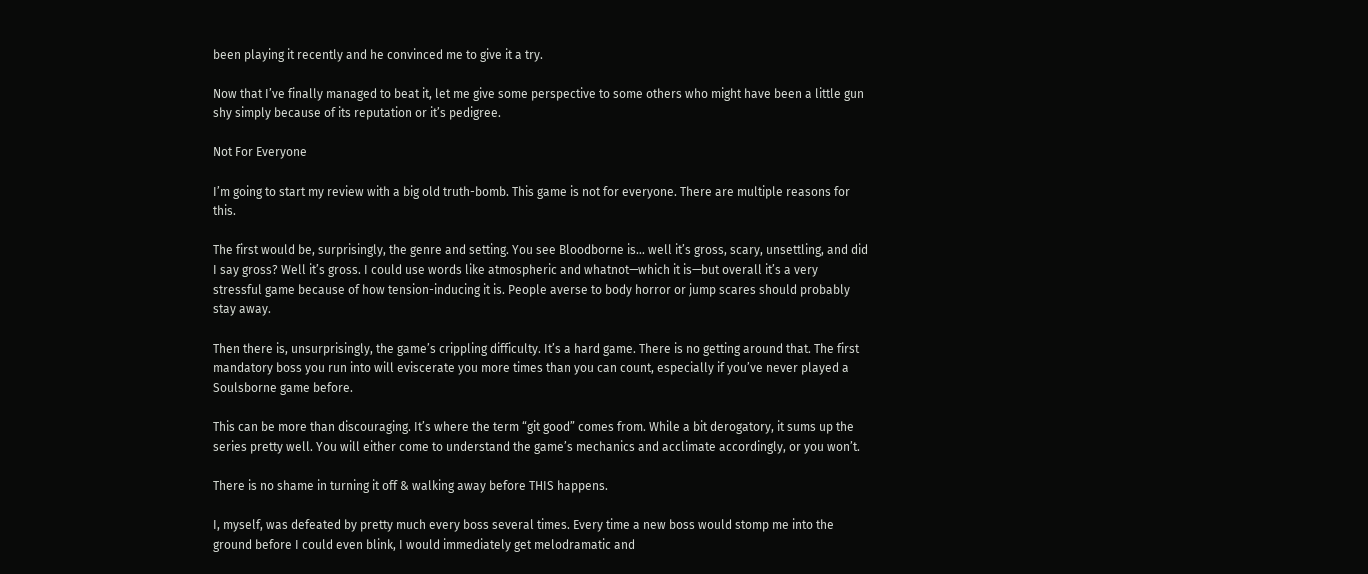been playing it recently and he convinced me to give it a try.

Now that I’ve finally managed to beat it, let me give some perspective to some others who might have been a little gun shy simply because of its reputation or it’s pedigree.

Not For Everyone

I’m going to start my review with a big old truth-bomb. This game is not for everyone. There are multiple reasons for this.

The first would be, surprisingly, the genre and setting. You see Bloodborne is… well it’s gross, scary, unsettling, and did I say gross? Well it’s gross. I could use words like atmospheric and whatnot—which it is—but overall it’s a very stressful game because of how tension-inducing it is. People averse to body horror or jump scares should probably stay away.

Then there is, unsurprisingly, the game’s crippling difficulty. It’s a hard game. There is no getting around that. The first mandatory boss you run into will eviscerate you more times than you can count, especially if you’ve never played a Soulsborne game before.

This can be more than discouraging. It’s where the term “git good” comes from. While a bit derogatory, it sums up the series pretty well. You will either come to understand the game’s mechanics and acclimate accordingly, or you won’t.

There is no shame in turning it off & walking away before THIS happens.

I, myself, was defeated by pretty much every boss several times. Every time a new boss would stomp me into the ground before I could even blink, I would immediately get melodramatic and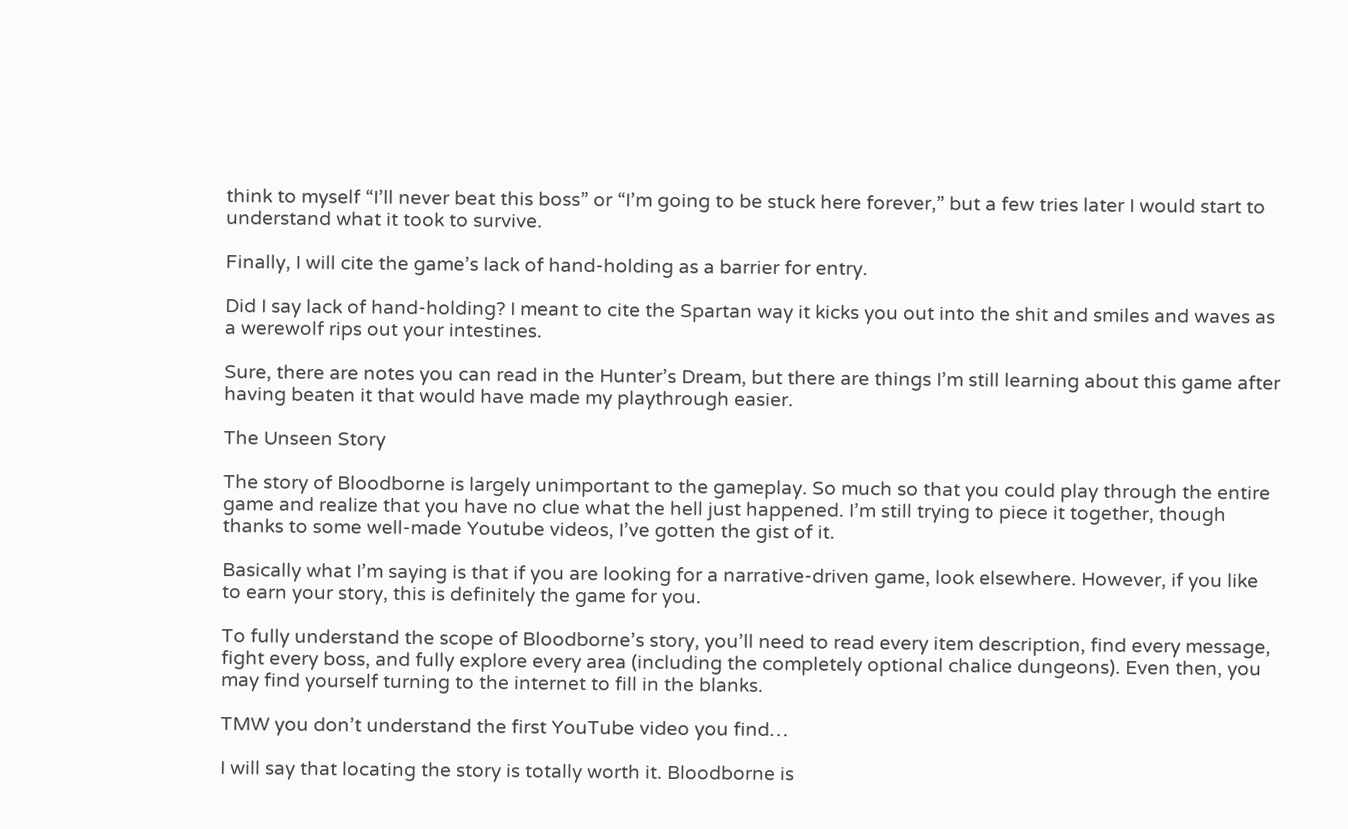think to myself “I’ll never beat this boss” or “I’m going to be stuck here forever,” but a few tries later I would start to understand what it took to survive.

Finally, I will cite the game’s lack of hand-holding as a barrier for entry.

Did I say lack of hand-holding? I meant to cite the Spartan way it kicks you out into the shit and smiles and waves as a werewolf rips out your intestines.

Sure, there are notes you can read in the Hunter’s Dream, but there are things I’m still learning about this game after having beaten it that would have made my playthrough easier.

The Unseen Story

The story of Bloodborne is largely unimportant to the gameplay. So much so that you could play through the entire game and realize that you have no clue what the hell just happened. I’m still trying to piece it together, though thanks to some well-made Youtube videos, I’ve gotten the gist of it.

Basically what I’m saying is that if you are looking for a narrative-driven game, look elsewhere. However, if you like to earn your story, this is definitely the game for you.

To fully understand the scope of Bloodborne’s story, you’ll need to read every item description, find every message, fight every boss, and fully explore every area (including the completely optional chalice dungeons). Even then, you may find yourself turning to the internet to fill in the blanks.

TMW you don’t understand the first YouTube video you find…

I will say that locating the story is totally worth it. Bloodborne is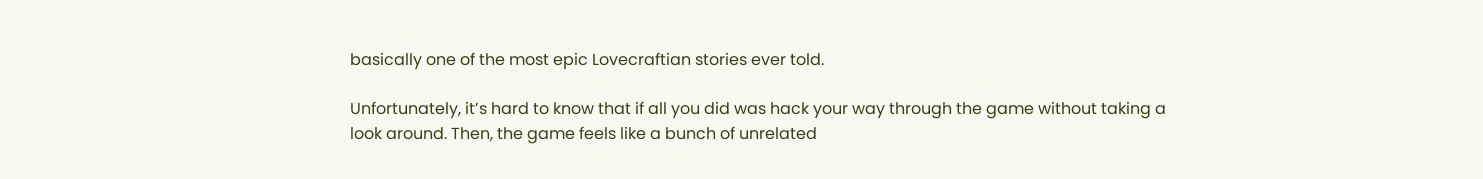basically one of the most epic Lovecraftian stories ever told.

Unfortunately, it’s hard to know that if all you did was hack your way through the game without taking a look around. Then, the game feels like a bunch of unrelated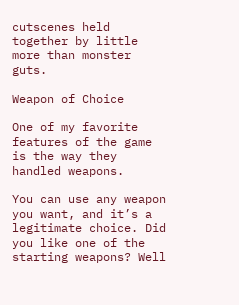cutscenes held together by little more than monster guts.

Weapon of Choice

One of my favorite features of the game is the way they handled weapons.

You can use any weapon you want, and it’s a legitimate choice. Did you like one of the starting weapons? Well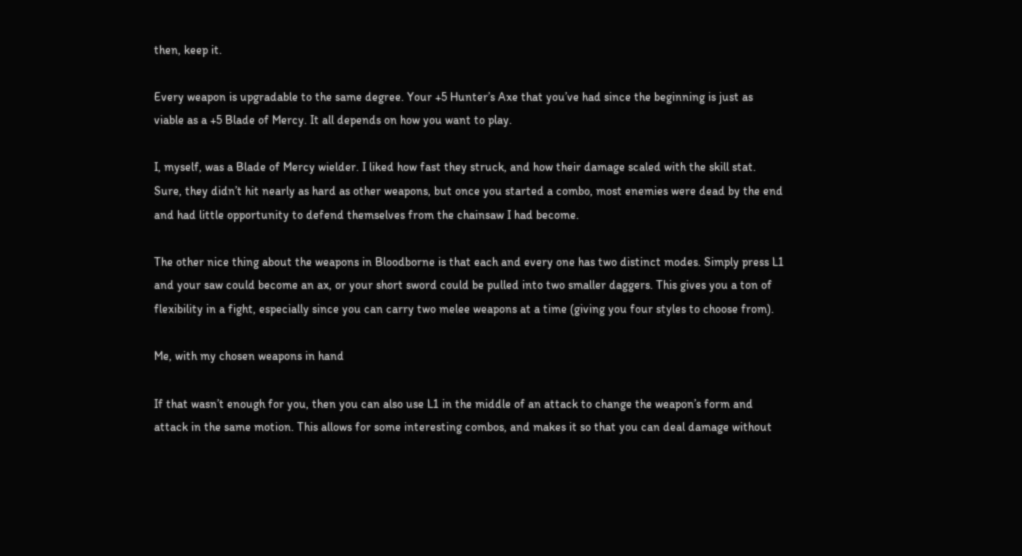then, keep it.

Every weapon is upgradable to the same degree. Your +5 Hunter’s Axe that you’ve had since the beginning is just as viable as a +5 Blade of Mercy. It all depends on how you want to play.

I, myself, was a Blade of Mercy wielder. I liked how fast they struck, and how their damage scaled with the skill stat. Sure, they didn’t hit nearly as hard as other weapons, but once you started a combo, most enemies were dead by the end and had little opportunity to defend themselves from the chainsaw I had become.

The other nice thing about the weapons in Bloodborne is that each and every one has two distinct modes. Simply press L1 and your saw could become an ax, or your short sword could be pulled into two smaller daggers. This gives you a ton of flexibility in a fight, especially since you can carry two melee weapons at a time (giving you four styles to choose from).

Me, with my chosen weapons in hand

If that wasn’t enough for you, then you can also use L1 in the middle of an attack to change the weapon’s form and attack in the same motion. This allows for some interesting combos, and makes it so that you can deal damage without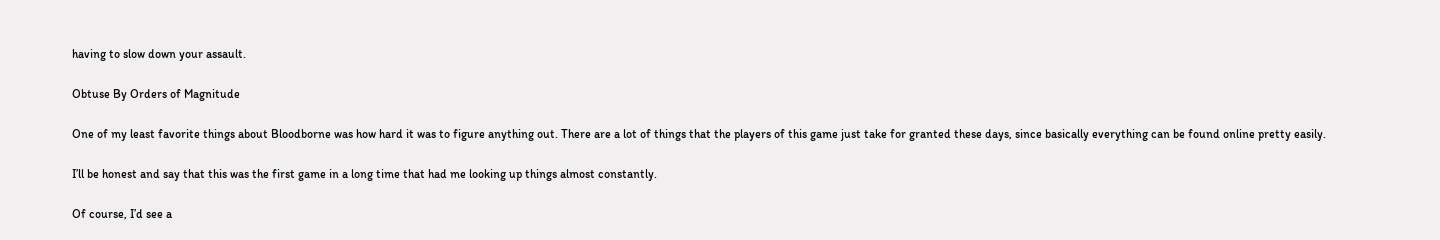having to slow down your assault.

Obtuse By Orders of Magnitude

One of my least favorite things about Bloodborne was how hard it was to figure anything out. There are a lot of things that the players of this game just take for granted these days, since basically everything can be found online pretty easily.

I’ll be honest and say that this was the first game in a long time that had me looking up things almost constantly.

Of course, I’d see a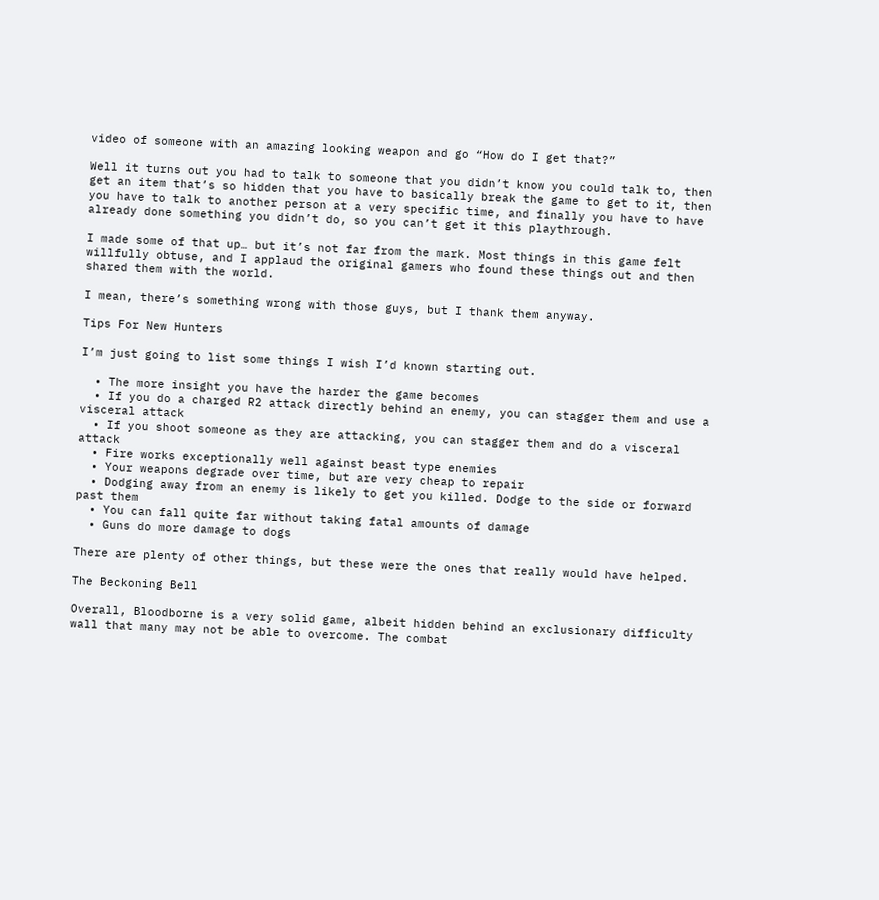video of someone with an amazing looking weapon and go “How do I get that?”

Well it turns out you had to talk to someone that you didn’t know you could talk to, then get an item that’s so hidden that you have to basically break the game to get to it, then you have to talk to another person at a very specific time, and finally you have to have already done something you didn’t do, so you can’t get it this playthrough.

I made some of that up… but it’s not far from the mark. Most things in this game felt willfully obtuse, and I applaud the original gamers who found these things out and then shared them with the world.

I mean, there’s something wrong with those guys, but I thank them anyway.

Tips For New Hunters

I’m just going to list some things I wish I’d known starting out.

  • The more insight you have the harder the game becomes
  • If you do a charged R2 attack directly behind an enemy, you can stagger them and use a visceral attack
  • If you shoot someone as they are attacking, you can stagger them and do a visceral attack
  • Fire works exceptionally well against beast type enemies
  • Your weapons degrade over time, but are very cheap to repair
  • Dodging away from an enemy is likely to get you killed. Dodge to the side or forward past them
  • You can fall quite far without taking fatal amounts of damage
  • Guns do more damage to dogs

There are plenty of other things, but these were the ones that really would have helped.

The Beckoning Bell

Overall, Bloodborne is a very solid game, albeit hidden behind an exclusionary difficulty wall that many may not be able to overcome. The combat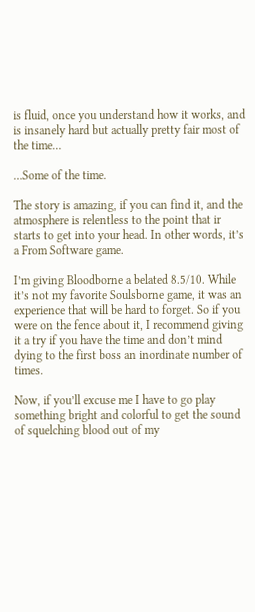is fluid, once you understand how it works, and is insanely hard but actually pretty fair most of the time…

…Some of the time.

The story is amazing, if you can find it, and the atmosphere is relentless to the point that ir starts to get into your head. In other words, it’s a From Software game.

I’m giving Bloodborne a belated 8.5/10. While it’s not my favorite Soulsborne game, it was an experience that will be hard to forget. So if you were on the fence about it, I recommend giving it a try if you have the time and don’t mind dying to the first boss an inordinate number of times.

Now, if you’ll excuse me I have to go play something bright and colorful to get the sound of squelching blood out of my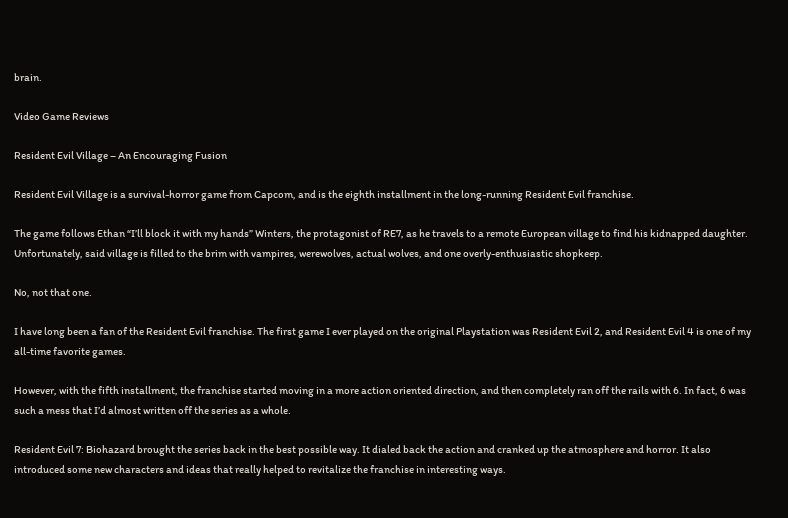brain.

Video Game Reviews

Resident Evil Village – An Encouraging Fusion

Resident Evil Village is a survival-horror game from Capcom, and is the eighth installment in the long-running Resident Evil franchise.

The game follows Ethan “I’ll block it with my hands” Winters, the protagonist of RE7, as he travels to a remote European village to find his kidnapped daughter. Unfortunately, said village is filled to the brim with vampires, werewolves, actual wolves, and one overly-enthusiastic shopkeep.

No, not that one.

I have long been a fan of the Resident Evil franchise. The first game I ever played on the original Playstation was Resident Evil 2, and Resident Evil 4 is one of my all-time favorite games.

However, with the fifth installment, the franchise started moving in a more action oriented direction, and then completely ran off the rails with 6. In fact, 6 was such a mess that I’d almost written off the series as a whole.

Resident Evil 7: Biohazard brought the series back in the best possible way. It dialed back the action and cranked up the atmosphere and horror. It also introduced some new characters and ideas that really helped to revitalize the franchise in interesting ways.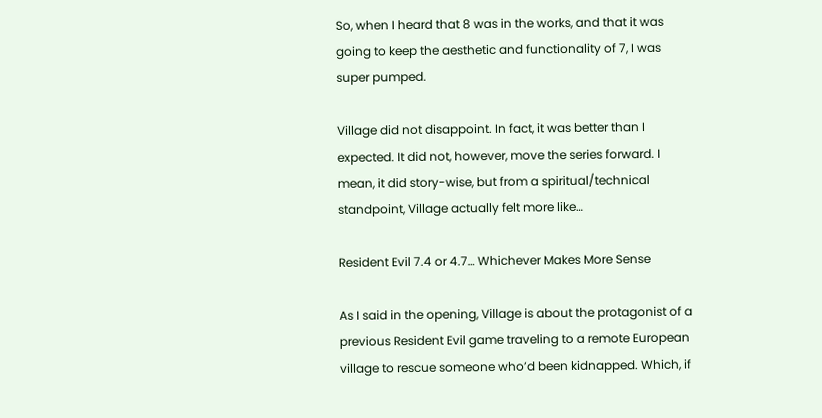So, when I heard that 8 was in the works, and that it was going to keep the aesthetic and functionality of 7, I was super pumped.

Village did not disappoint. In fact, it was better than I expected. It did not, however, move the series forward. I mean, it did story-wise, but from a spiritual/technical standpoint, Village actually felt more like…

Resident Evil 7.4 or 4.7… Whichever Makes More Sense

As I said in the opening, Village is about the protagonist of a previous Resident Evil game traveling to a remote European village to rescue someone who’d been kidnapped. Which, if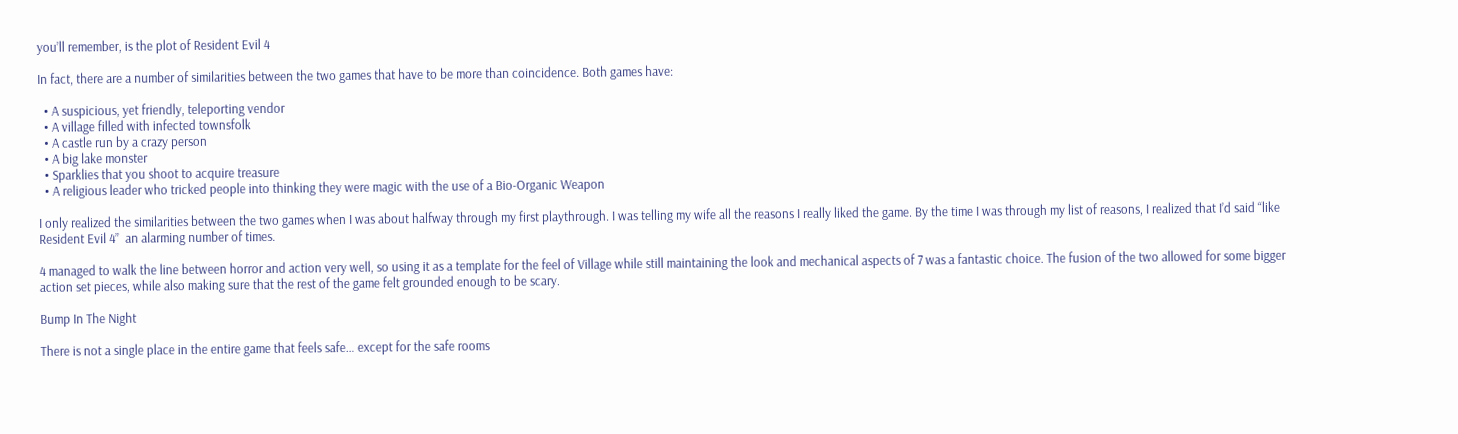you’ll remember, is the plot of Resident Evil 4

In fact, there are a number of similarities between the two games that have to be more than coincidence. Both games have:

  • A suspicious, yet friendly, teleporting vendor
  • A village filled with infected townsfolk
  • A castle run by a crazy person
  • A big lake monster
  • Sparklies that you shoot to acquire treasure
  • A religious leader who tricked people into thinking they were magic with the use of a Bio-Organic Weapon

I only realized the similarities between the two games when I was about halfway through my first playthrough. I was telling my wife all the reasons I really liked the game. By the time I was through my list of reasons, I realized that I’d said “like Resident Evil 4”  an alarming number of times.

4 managed to walk the line between horror and action very well, so using it as a template for the feel of Village while still maintaining the look and mechanical aspects of 7 was a fantastic choice. The fusion of the two allowed for some bigger action set pieces, while also making sure that the rest of the game felt grounded enough to be scary.

Bump In The Night

There is not a single place in the entire game that feels safe… except for the safe rooms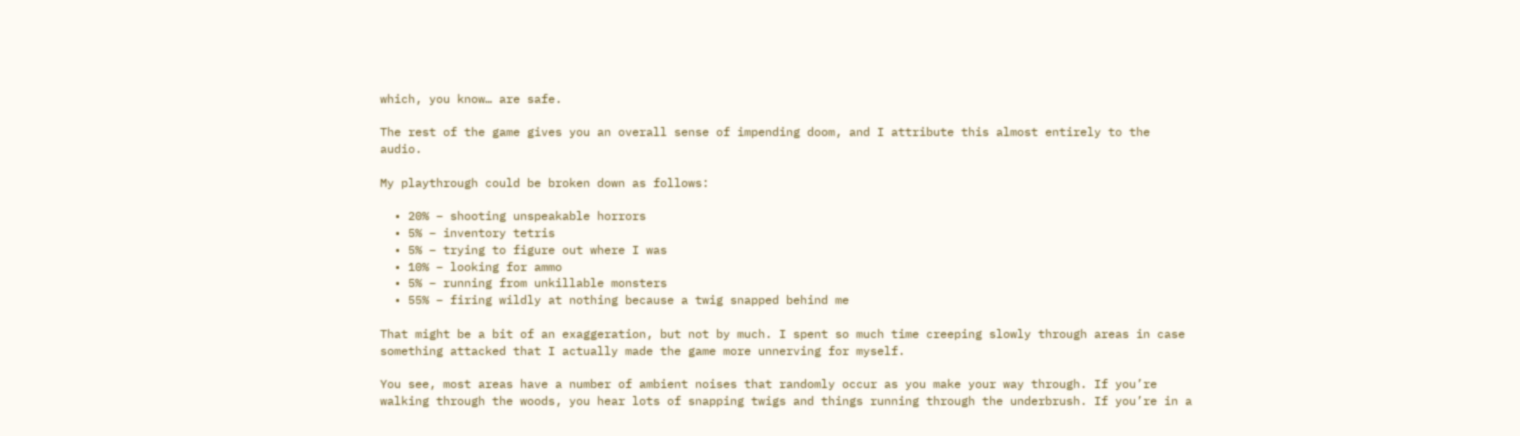which, you know… are safe.

The rest of the game gives you an overall sense of impending doom, and I attribute this almost entirely to the audio.

My playthrough could be broken down as follows:

  • 20% – shooting unspeakable horrors
  • 5% – inventory tetris
  • 5% – trying to figure out where I was
  • 10% – looking for ammo
  • 5% – running from unkillable monsters
  • 55% – firing wildly at nothing because a twig snapped behind me

That might be a bit of an exaggeration, but not by much. I spent so much time creeping slowly through areas in case something attacked that I actually made the game more unnerving for myself.

You see, most areas have a number of ambient noises that randomly occur as you make your way through. If you’re walking through the woods, you hear lots of snapping twigs and things running through the underbrush. If you’re in a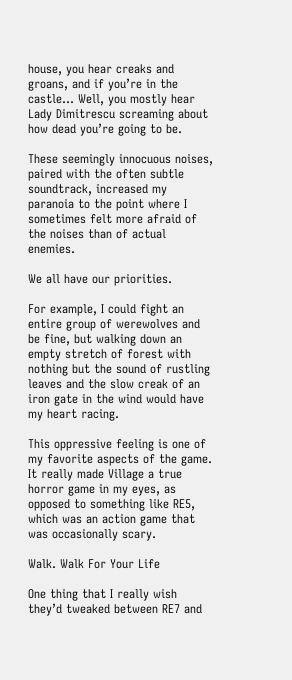house, you hear creaks and groans, and if you’re in the castle… Well, you mostly hear Lady Dimitrescu screaming about how dead you’re going to be.

These seemingly innocuous noises, paired with the often subtle soundtrack, increased my paranoia to the point where I sometimes felt more afraid of the noises than of actual enemies.

We all have our priorities.

For example, I could fight an entire group of werewolves and be fine, but walking down an empty stretch of forest with nothing but the sound of rustling leaves and the slow creak of an iron gate in the wind would have my heart racing.

This oppressive feeling is one of my favorite aspects of the game. It really made Village a true horror game in my eyes, as opposed to something like RE5, which was an action game that was occasionally scary.

Walk. Walk For Your Life

One thing that I really wish they’d tweaked between RE7 and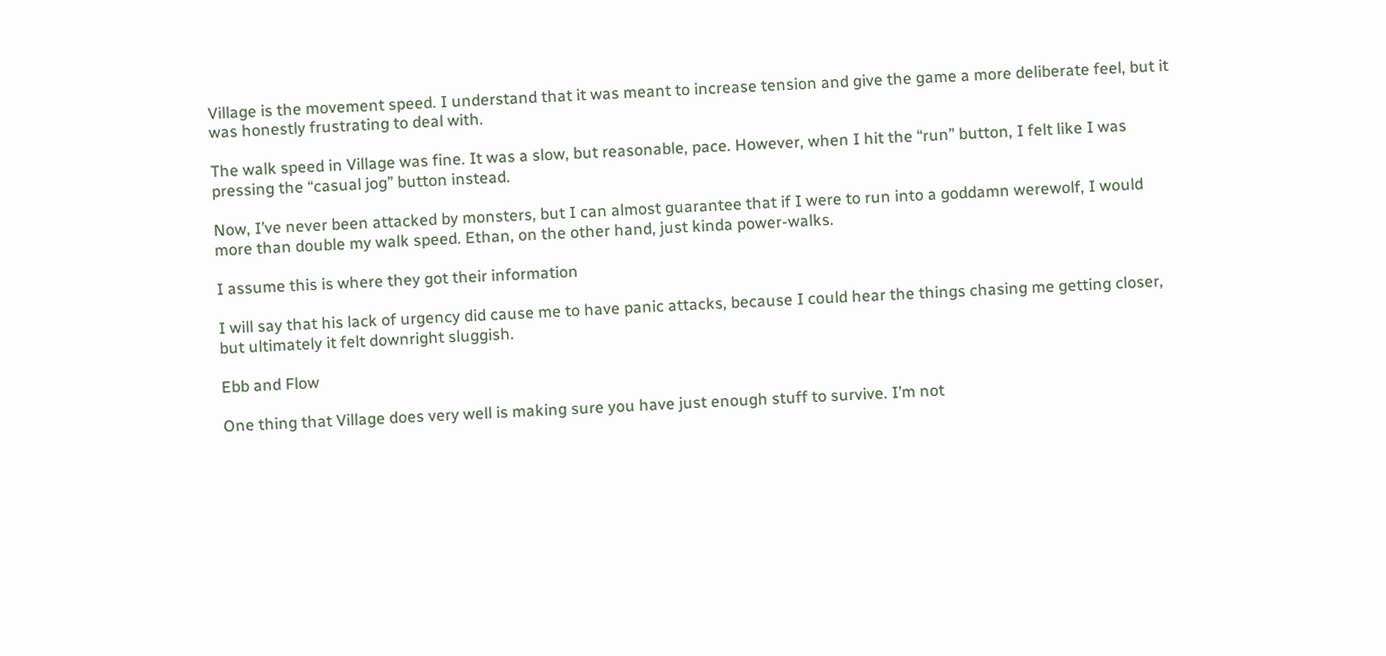Village is the movement speed. I understand that it was meant to increase tension and give the game a more deliberate feel, but it was honestly frustrating to deal with.

The walk speed in Village was fine. It was a slow, but reasonable, pace. However, when I hit the “run” button, I felt like I was pressing the “casual jog” button instead.

Now, I’ve never been attacked by monsters, but I can almost guarantee that if I were to run into a goddamn werewolf, I would more than double my walk speed. Ethan, on the other hand, just kinda power-walks.

I assume this is where they got their information

I will say that his lack of urgency did cause me to have panic attacks, because I could hear the things chasing me getting closer, but ultimately it felt downright sluggish.

Ebb and Flow

One thing that Village does very well is making sure you have just enough stuff to survive. I’m not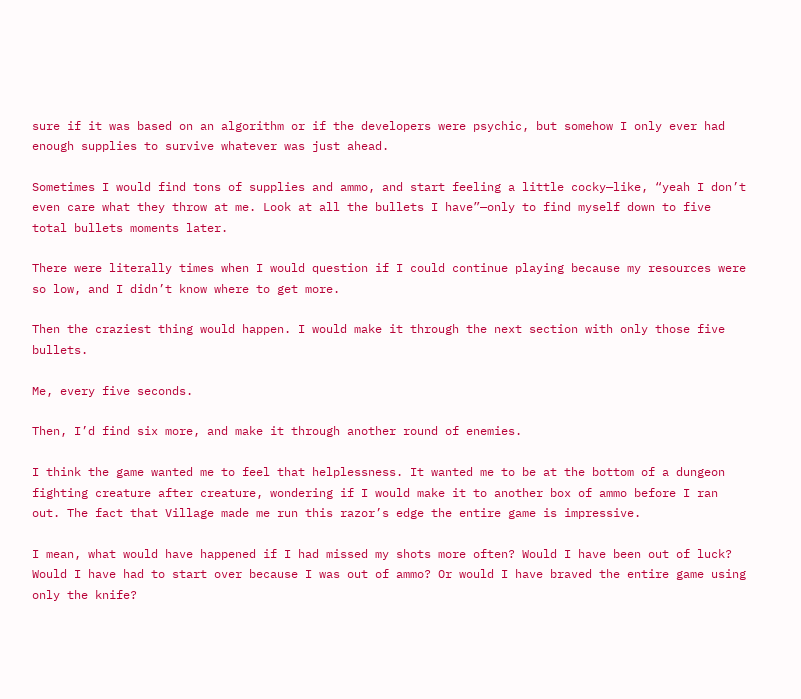sure if it was based on an algorithm or if the developers were psychic, but somehow I only ever had enough supplies to survive whatever was just ahead.

Sometimes I would find tons of supplies and ammo, and start feeling a little cocky—like, “yeah I don’t even care what they throw at me. Look at all the bullets I have”—only to find myself down to five total bullets moments later.

There were literally times when I would question if I could continue playing because my resources were so low, and I didn’t know where to get more.

Then the craziest thing would happen. I would make it through the next section with only those five bullets.

Me, every five seconds.

Then, I’d find six more, and make it through another round of enemies.

I think the game wanted me to feel that helplessness. It wanted me to be at the bottom of a dungeon fighting creature after creature, wondering if I would make it to another box of ammo before I ran out. The fact that Village made me run this razor’s edge the entire game is impressive.

I mean, what would have happened if I had missed my shots more often? Would I have been out of luck? Would I have had to start over because I was out of ammo? Or would I have braved the entire game using only the knife?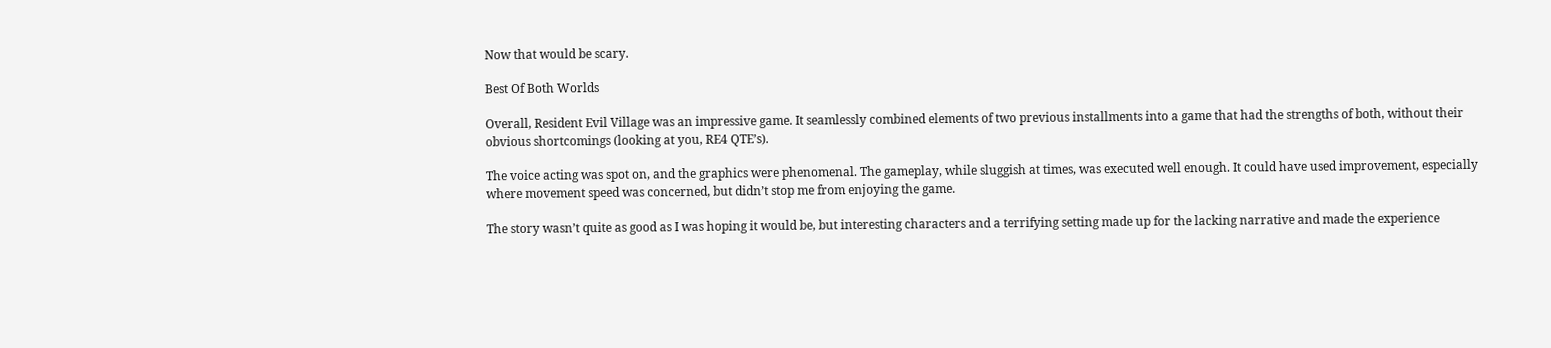Now that would be scary.

Best Of Both Worlds

Overall, Resident Evil Village was an impressive game. It seamlessly combined elements of two previous installments into a game that had the strengths of both, without their obvious shortcomings (looking at you, RE4 QTE’s).

The voice acting was spot on, and the graphics were phenomenal. The gameplay, while sluggish at times, was executed well enough. It could have used improvement, especially where movement speed was concerned, but didn’t stop me from enjoying the game.

The story wasn’t quite as good as I was hoping it would be, but interesting characters and a terrifying setting made up for the lacking narrative and made the experience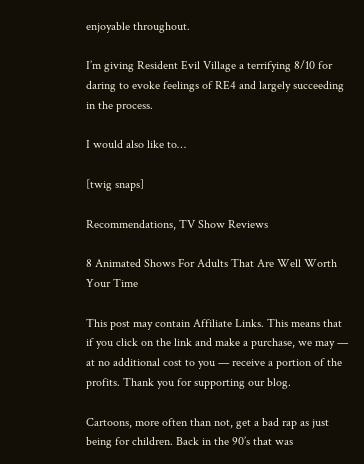enjoyable throughout.

I’m giving Resident Evil Village a terrifying 8/10 for daring to evoke feelings of RE4 and largely succeeding in the process.

I would also like to…

[twig snaps]

Recommendations, TV Show Reviews

8 Animated Shows For Adults That Are Well Worth Your Time

This post may contain Affiliate Links. This means that if you click on the link and make a purchase, we may — at no additional cost to you — receive a portion of the profits. Thank you for supporting our blog.

Cartoons, more often than not, get a bad rap as just being for children. Back in the 90’s that was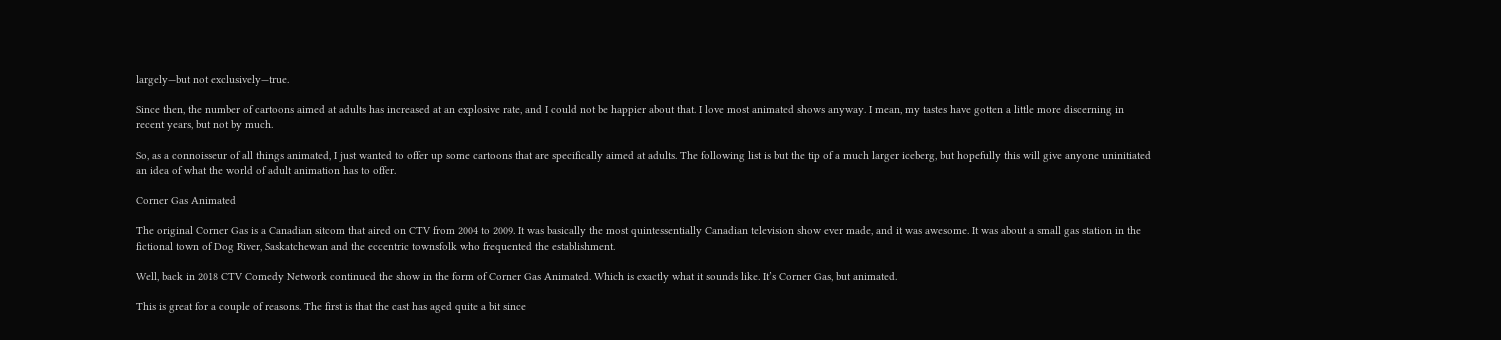largely—but not exclusively—true.

Since then, the number of cartoons aimed at adults has increased at an explosive rate, and I could not be happier about that. I love most animated shows anyway. I mean, my tastes have gotten a little more discerning in recent years, but not by much.

So, as a connoisseur of all things animated, I just wanted to offer up some cartoons that are specifically aimed at adults. The following list is but the tip of a much larger iceberg, but hopefully this will give anyone uninitiated an idea of what the world of adult animation has to offer.

Corner Gas Animated

The original Corner Gas is a Canadian sitcom that aired on CTV from 2004 to 2009. It was basically the most quintessentially Canadian television show ever made, and it was awesome. It was about a small gas station in the fictional town of Dog River, Saskatchewan and the eccentric townsfolk who frequented the establishment.

Well, back in 2018 CTV Comedy Network continued the show in the form of Corner Gas Animated. Which is exactly what it sounds like. It’s Corner Gas, but animated.

This is great for a couple of reasons. The first is that the cast has aged quite a bit since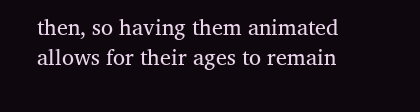then, so having them animated allows for their ages to remain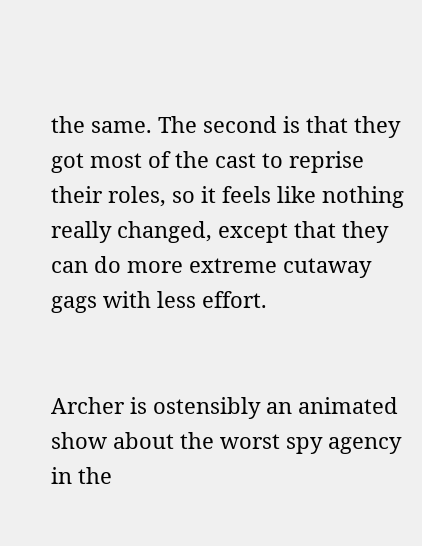the same. The second is that they got most of the cast to reprise their roles, so it feels like nothing really changed, except that they can do more extreme cutaway gags with less effort.


Archer is ostensibly an animated show about the worst spy agency in the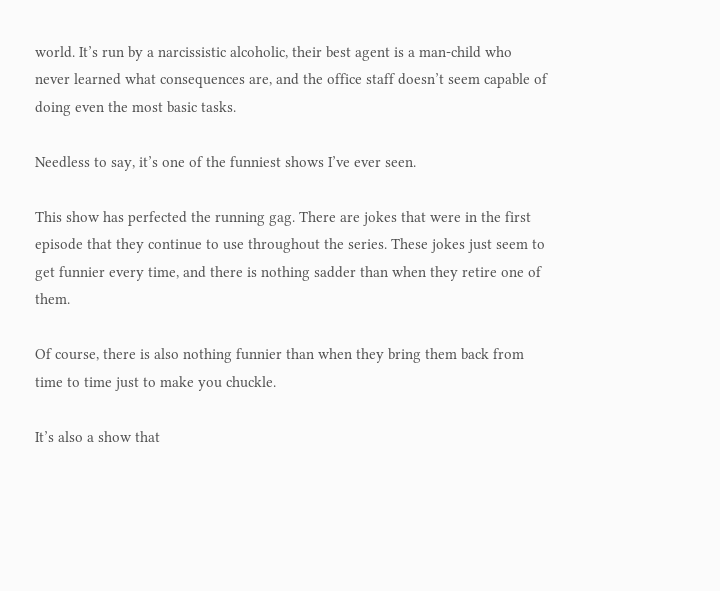world. It’s run by a narcissistic alcoholic, their best agent is a man-child who never learned what consequences are, and the office staff doesn’t seem capable of doing even the most basic tasks.

Needless to say, it’s one of the funniest shows I’ve ever seen.

This show has perfected the running gag. There are jokes that were in the first episode that they continue to use throughout the series. These jokes just seem to get funnier every time, and there is nothing sadder than when they retire one of them.

Of course, there is also nothing funnier than when they bring them back from time to time just to make you chuckle.

It’s also a show that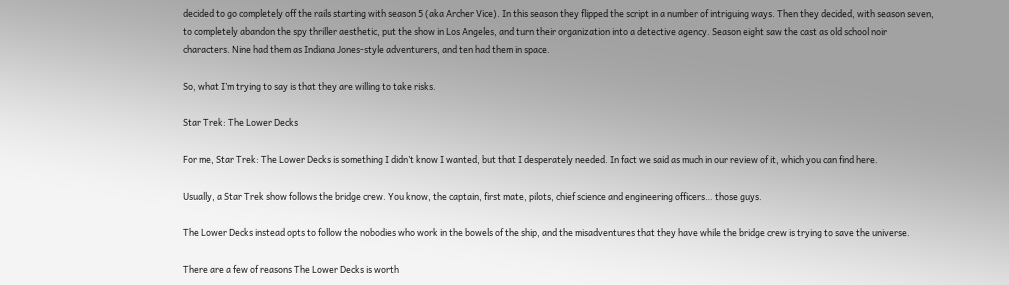decided to go completely off the rails starting with season 5 (aka Archer Vice). In this season they flipped the script in a number of intriguing ways. Then they decided, with season seven, to completely abandon the spy thriller aesthetic, put the show in Los Angeles, and turn their organization into a detective agency. Season eight saw the cast as old school noir characters. Nine had them as Indiana Jones-style adventurers, and ten had them in space.

So, what I’m trying to say is that they are willing to take risks.

Star Trek: The Lower Decks

For me, Star Trek: The Lower Decks is something I didn’t know I wanted, but that I desperately needed. In fact we said as much in our review of it, which you can find here.

Usually, a Star Trek show follows the bridge crew. You know, the captain, first mate, pilots, chief science and engineering officers… those guys.

The Lower Decks instead opts to follow the nobodies who work in the bowels of the ship, and the misadventures that they have while the bridge crew is trying to save the universe.

There are a few of reasons The Lower Decks is worth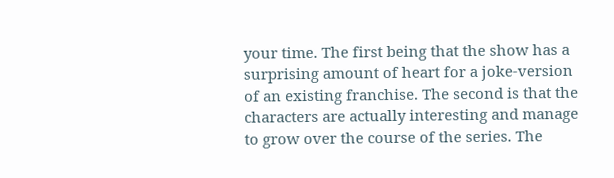your time. The first being that the show has a surprising amount of heart for a joke-version of an existing franchise. The second is that the characters are actually interesting and manage to grow over the course of the series. The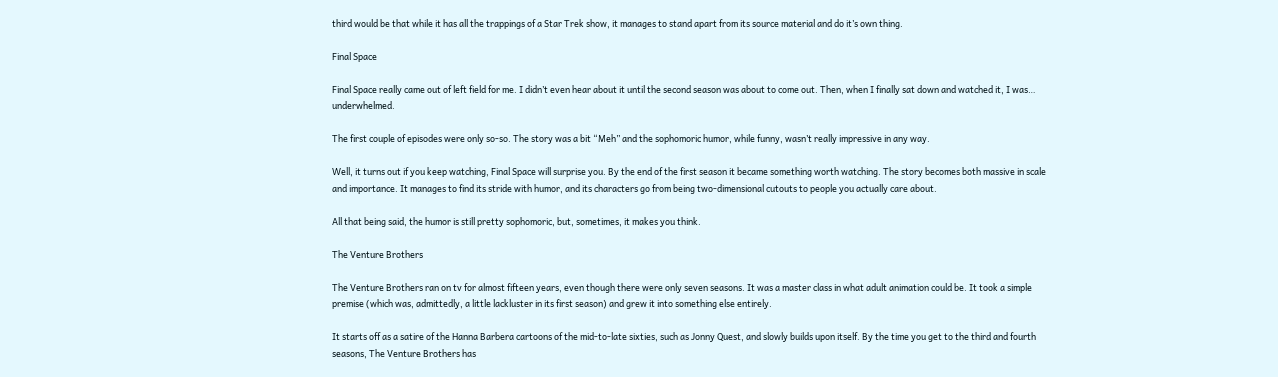third would be that while it has all the trappings of a Star Trek show, it manages to stand apart from its source material and do it’s own thing.

Final Space

Final Space really came out of left field for me. I didn’t even hear about it until the second season was about to come out. Then, when I finally sat down and watched it, I was… underwhelmed.

The first couple of episodes were only so-so. The story was a bit “Meh” and the sophomoric humor, while funny, wasn’t really impressive in any way.

Well, it turns out if you keep watching, Final Space will surprise you. By the end of the first season it became something worth watching. The story becomes both massive in scale and importance. It manages to find its stride with humor, and its characters go from being two-dimensional cutouts to people you actually care about.

All that being said, the humor is still pretty sophomoric, but, sometimes, it makes you think.

The Venture Brothers

The Venture Brothers ran on tv for almost fifteen years, even though there were only seven seasons. It was a master class in what adult animation could be. It took a simple premise (which was, admittedly, a little lackluster in its first season) and grew it into something else entirely.

It starts off as a satire of the Hanna Barbera cartoons of the mid-to-late sixties, such as Jonny Quest, and slowly builds upon itself. By the time you get to the third and fourth seasons, The Venture Brothers has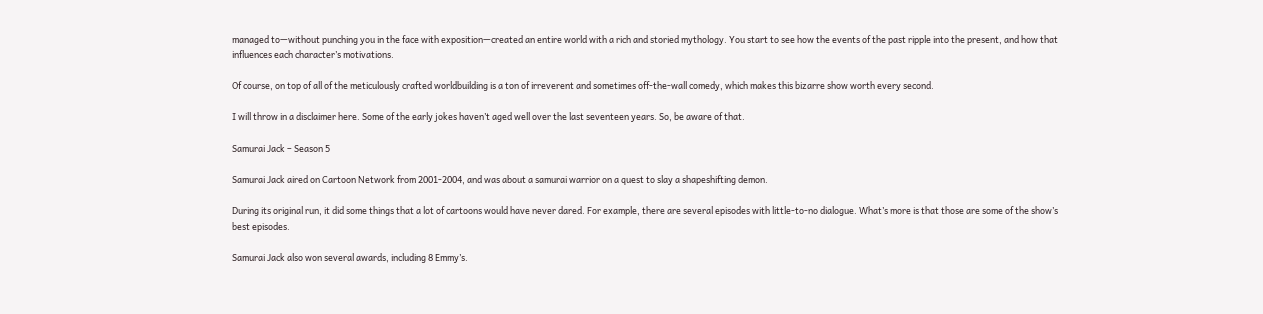managed to—without punching you in the face with exposition—created an entire world with a rich and storied mythology. You start to see how the events of the past ripple into the present, and how that influences each character’s motivations.

Of course, on top of all of the meticulously crafted worldbuilding is a ton of irreverent and sometimes off-the-wall comedy, which makes this bizarre show worth every second.

I will throw in a disclaimer here. Some of the early jokes haven’t aged well over the last seventeen years. So, be aware of that.

Samurai Jack – Season 5

Samurai Jack aired on Cartoon Network from 2001-2004, and was about a samurai warrior on a quest to slay a shapeshifting demon.

During its original run, it did some things that a lot of cartoons would have never dared. For example, there are several episodes with little-to-no dialogue. What’s more is that those are some of the show’s best episodes.

Samurai Jack also won several awards, including 8 Emmy’s.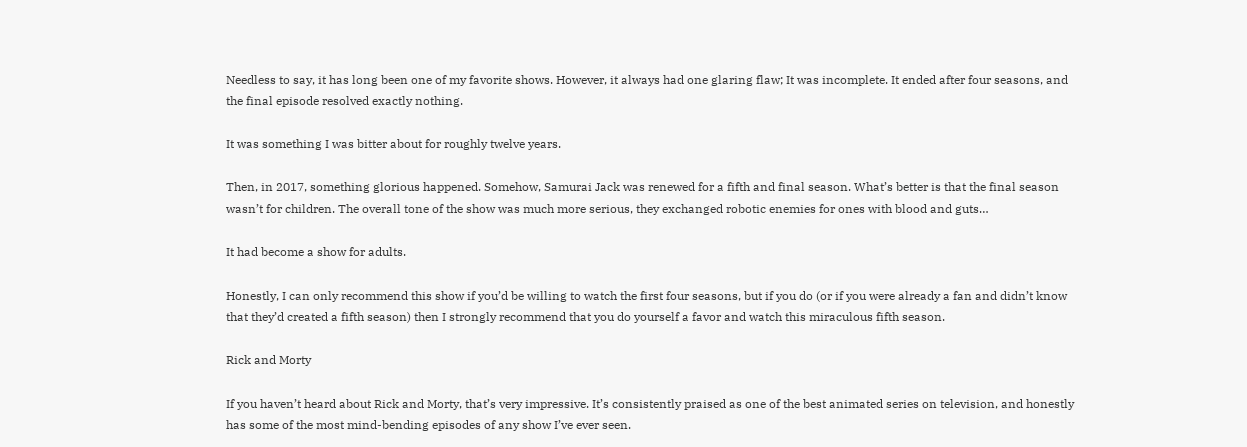Needless to say, it has long been one of my favorite shows. However, it always had one glaring flaw; It was incomplete. It ended after four seasons, and the final episode resolved exactly nothing.

It was something I was bitter about for roughly twelve years.

Then, in 2017, something glorious happened. Somehow, Samurai Jack was renewed for a fifth and final season. What’s better is that the final season wasn’t for children. The overall tone of the show was much more serious, they exchanged robotic enemies for ones with blood and guts…

It had become a show for adults.

Honestly, I can only recommend this show if you’d be willing to watch the first four seasons, but if you do (or if you were already a fan and didn’t know that they’d created a fifth season) then I strongly recommend that you do yourself a favor and watch this miraculous fifth season.

Rick and Morty

If you haven’t heard about Rick and Morty, that’s very impressive. It’s consistently praised as one of the best animated series on television, and honestly has some of the most mind-bending episodes of any show I’ve ever seen.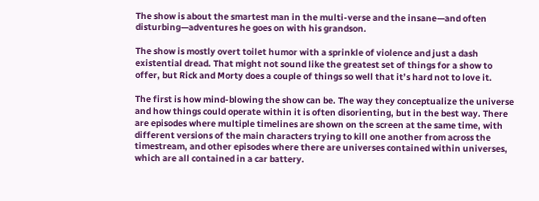The show is about the smartest man in the multi-verse and the insane—and often disturbing—adventures he goes on with his grandson.

The show is mostly overt toilet humor with a sprinkle of violence and just a dash existential dread. That might not sound like the greatest set of things for a show to offer, but Rick and Morty does a couple of things so well that it’s hard not to love it.

The first is how mind-blowing the show can be. The way they conceptualize the universe and how things could operate within it is often disorienting, but in the best way. There are episodes where multiple timelines are shown on the screen at the same time, with different versions of the main characters trying to kill one another from across the timestream, and other episodes where there are universes contained within universes, which are all contained in a car battery.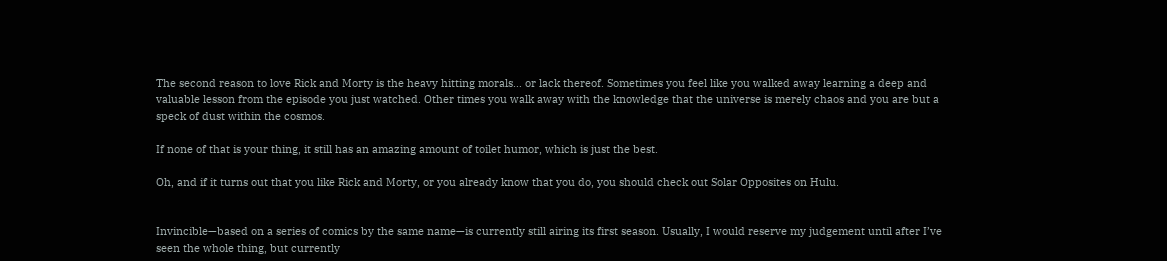The second reason to love Rick and Morty is the heavy hitting morals… or lack thereof. Sometimes you feel like you walked away learning a deep and valuable lesson from the episode you just watched. Other times you walk away with the knowledge that the universe is merely chaos and you are but a speck of dust within the cosmos.

If none of that is your thing, it still has an amazing amount of toilet humor, which is just the best.

Oh, and if it turns out that you like Rick and Morty, or you already know that you do, you should check out Solar Opposites on Hulu.


Invincible—based on a series of comics by the same name—is currently still airing its first season. Usually, I would reserve my judgement until after I’ve seen the whole thing, but currently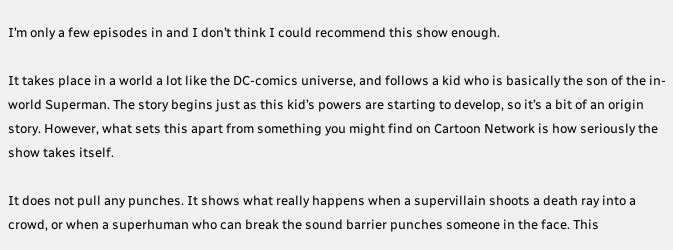I’m only a few episodes in and I don’t think I could recommend this show enough.

It takes place in a world a lot like the DC-comics universe, and follows a kid who is basically the son of the in-world Superman. The story begins just as this kid’s powers are starting to develop, so it’s a bit of an origin story. However, what sets this apart from something you might find on Cartoon Network is how seriously the show takes itself.

It does not pull any punches. It shows what really happens when a supervillain shoots a death ray into a crowd, or when a superhuman who can break the sound barrier punches someone in the face. This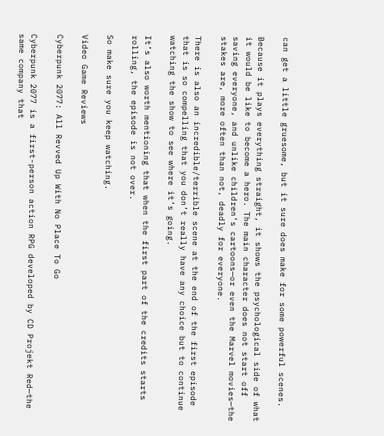can get a little gruesome, but it sure does make for some powerful scenes.

Because it plays everything straight, it shows the psychological side of what it would be like to become a hero. The main character does not start off saving everyone, and unlike children’s cartoons—or even the Marvel movies—the stakes are, more often than not, deadly for everyone.

There is also an incredible/terrible scene at the end of the first episode that is so compelling that you don’t really have any choice but to continue watching the show to see where it’s going.

It’s also worth mentioning that when the first part of the credits starts rolling, the episode is not over.

So make sure you keep watching.

Video Game Reviews

Cyberpunk 2077: All Revved Up With No Place To Go

Cyberpunk 2077 is a first-person action RPG developed by CD Projekt Red—the same company that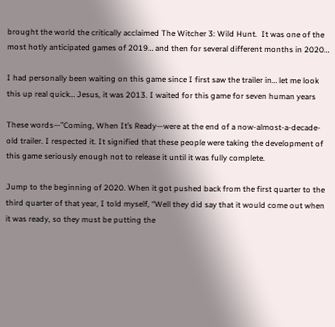brought the world the critically acclaimed The Witcher 3: Wild Hunt.  It was one of the most hotly anticipated games of 2019… and then for several different months in 2020…

I had personally been waiting on this game since I first saw the trailer in… let me look this up real quick… Jesus, it was 2013. I waited for this game for seven human years

These words—”Coming, When It’s Ready—were at the end of a now-almost-a-decade-old trailer. I respected it. It signified that these people were taking the development of this game seriously enough not to release it until it was fully complete.

Jump to the beginning of 2020. When it got pushed back from the first quarter to the third quarter of that year, I told myself, “Well they did say that it would come out when it was ready, so they must be putting the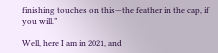finishing touches on this—the feather in the cap, if you will.”

Well, here I am in 2021, and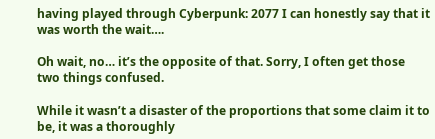having played through Cyberpunk: 2077 I can honestly say that it was worth the wait….

Oh wait, no… it’s the opposite of that. Sorry, I often get those two things confused.

While it wasn’t a disaster of the proportions that some claim it to be, it was a thoroughly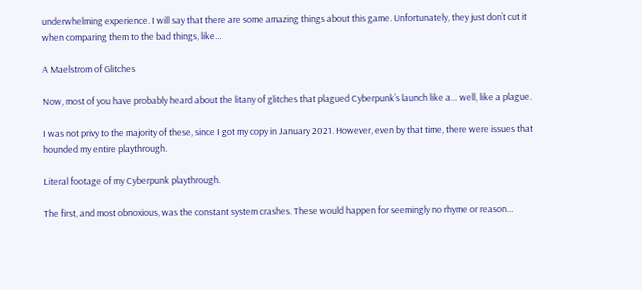underwhelming experience. I will say that there are some amazing things about this game. Unfortunately, they just don’t cut it when comparing them to the bad things, like…

A Maelstrom of Glitches

Now, most of you have probably heard about the litany of glitches that plagued Cyberpunk’s launch like a… well, like a plague.

I was not privy to the majority of these, since I got my copy in January 2021. However, even by that time, there were issues that hounded my entire playthrough.

Literal footage of my Cyberpunk playthrough.

The first, and most obnoxious, was the constant system crashes. These would happen for seemingly no rhyme or reason…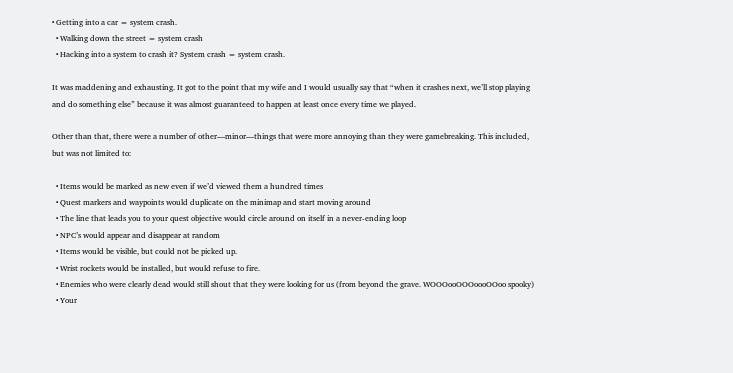• Getting into a car = system crash.
  • Walking down the street = system crash
  • Hacking into a system to crash it? System crash = system crash.

It was maddening and exhausting. It got to the point that my wife and I would usually say that “when it crashes next, we’ll stop playing and do something else” because it was almost guaranteed to happen at least once every time we played.

Other than that, there were a number of other—minor—things that were more annoying than they were gamebreaking. This included, but was not limited to:

  • Items would be marked as new even if we’d viewed them a hundred times
  • Quest markers and waypoints would duplicate on the minimap and start moving around
  • The line that leads you to your quest objective would circle around on itself in a never-ending loop
  • NPC’s would appear and disappear at random
  • Items would be visible, but could not be picked up.
  • Wrist rockets would be installed, but would refuse to fire.
  • Enemies who were clearly dead would still shout that they were looking for us (from beyond the grave. WOOOooOOOoooOOoo spooky)
  • Your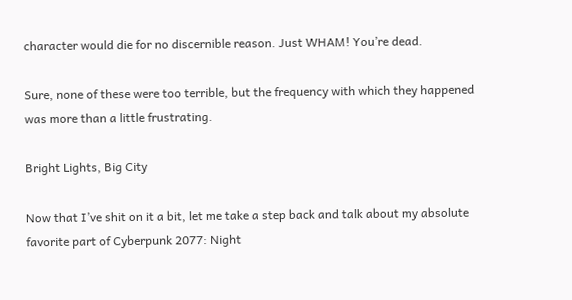character would die for no discernible reason. Just WHAM! You’re dead.

Sure, none of these were too terrible, but the frequency with which they happened was more than a little frustrating.

Bright Lights, Big City

Now that I’ve shit on it a bit, let me take a step back and talk about my absolute favorite part of Cyberpunk 2077: Night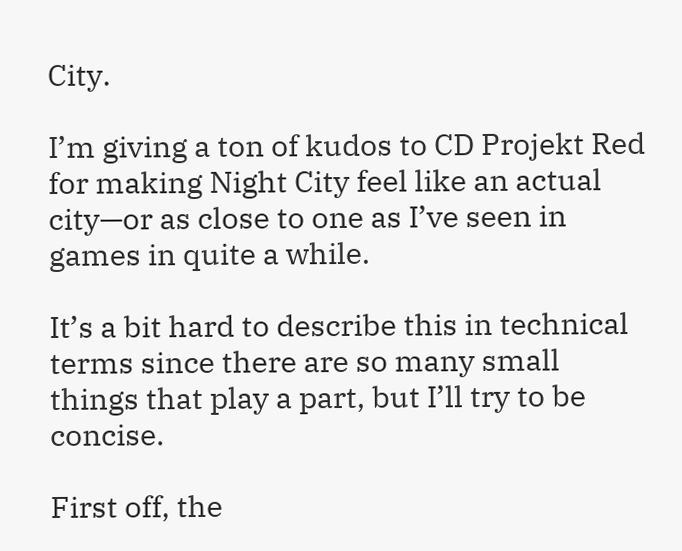City.

I’m giving a ton of kudos to CD Projekt Red for making Night City feel like an actual city—or as close to one as I’ve seen in games in quite a while.

It’s a bit hard to describe this in technical terms since there are so many small things that play a part, but I’ll try to be concise.

First off, the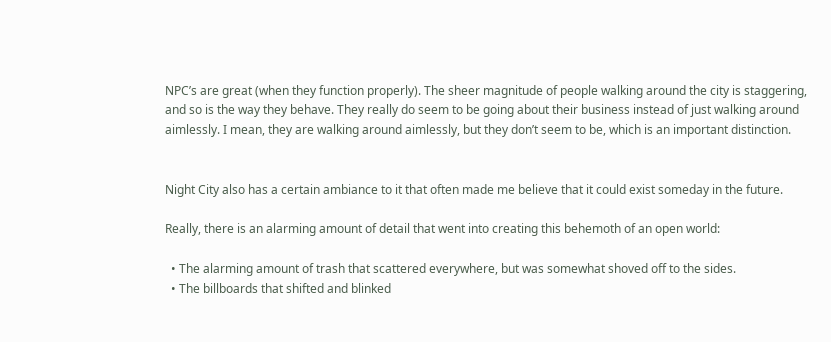NPC’s are great (when they function properly). The sheer magnitude of people walking around the city is staggering, and so is the way they behave. They really do seem to be going about their business instead of just walking around aimlessly. I mean, they are walking around aimlessly, but they don’t seem to be, which is an important distinction.


Night City also has a certain ambiance to it that often made me believe that it could exist someday in the future.

Really, there is an alarming amount of detail that went into creating this behemoth of an open world:

  • The alarming amount of trash that scattered everywhere, but was somewhat shoved off to the sides.
  • The billboards that shifted and blinked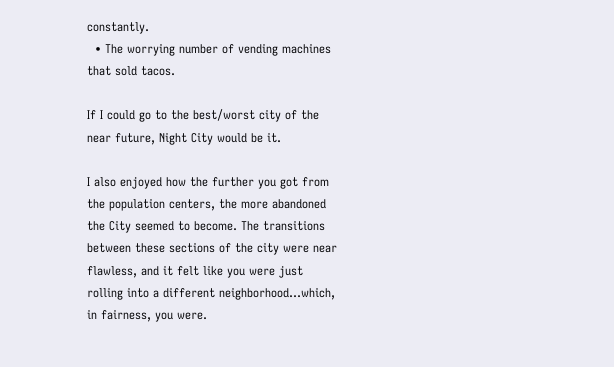constantly.
  • The worrying number of vending machines that sold tacos.

If I could go to the best/worst city of the near future, Night City would be it.

I also enjoyed how the further you got from the population centers, the more abandoned the City seemed to become. The transitions between these sections of the city were near flawless, and it felt like you were just rolling into a different neighborhood…which, in fairness, you were.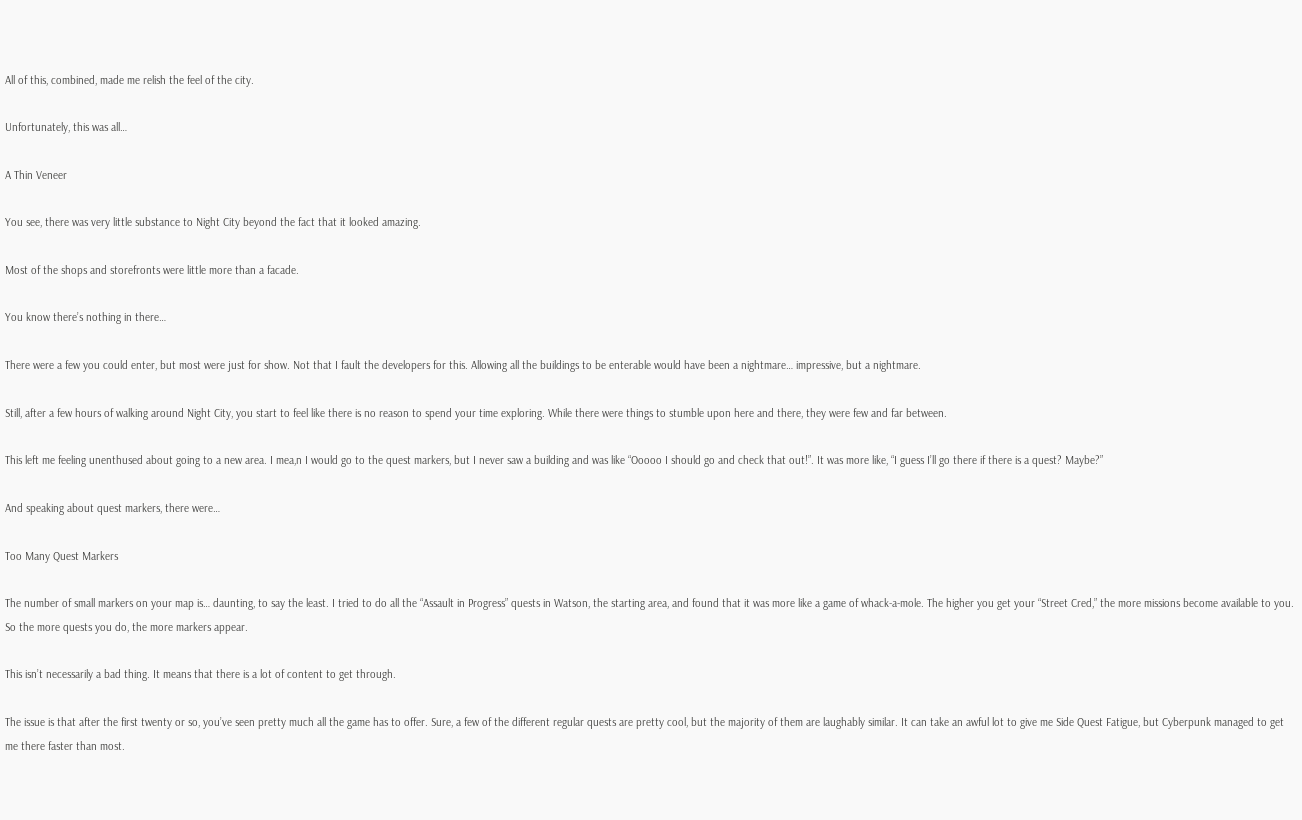All of this, combined, made me relish the feel of the city.

Unfortunately, this was all…

A Thin Veneer

You see, there was very little substance to Night City beyond the fact that it looked amazing.

Most of the shops and storefronts were little more than a facade.

You know there’s nothing in there…

There were a few you could enter, but most were just for show. Not that I fault the developers for this. Allowing all the buildings to be enterable would have been a nightmare… impressive, but a nightmare.

Still, after a few hours of walking around Night City, you start to feel like there is no reason to spend your time exploring. While there were things to stumble upon here and there, they were few and far between.

This left me feeling unenthused about going to a new area. I mea,n I would go to the quest markers, but I never saw a building and was like “Ooooo I should go and check that out!”. It was more like, “I guess I’ll go there if there is a quest? Maybe?”

And speaking about quest markers, there were…

Too Many Quest Markers

The number of small markers on your map is… daunting, to say the least. I tried to do all the “Assault in Progress” quests in Watson, the starting area, and found that it was more like a game of whack-a-mole. The higher you get your “Street Cred,” the more missions become available to you. So the more quests you do, the more markers appear.

This isn’t necessarily a bad thing. It means that there is a lot of content to get through.

The issue is that after the first twenty or so, you’ve seen pretty much all the game has to offer. Sure, a few of the different regular quests are pretty cool, but the majority of them are laughably similar. It can take an awful lot to give me Side Quest Fatigue, but Cyberpunk managed to get me there faster than most.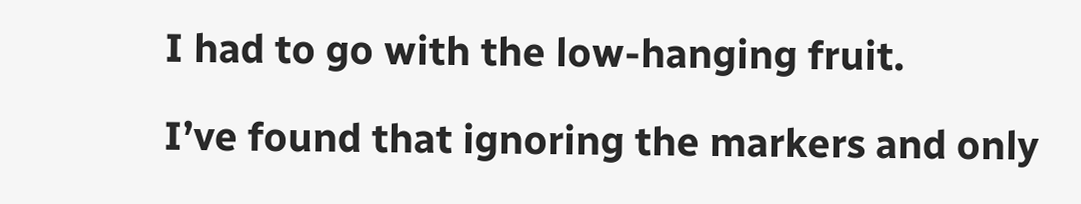I had to go with the low-hanging fruit.

I’ve found that ignoring the markers and only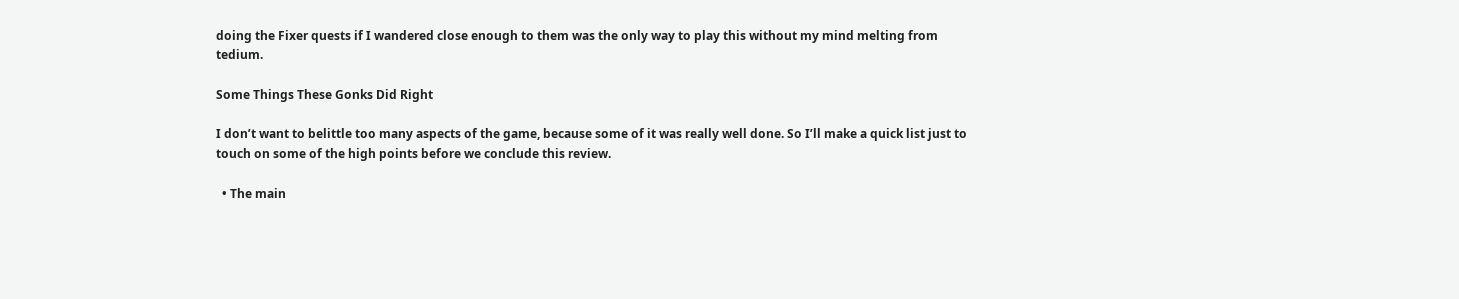doing the Fixer quests if I wandered close enough to them was the only way to play this without my mind melting from tedium.

Some Things These Gonks Did Right

I don’t want to belittle too many aspects of the game, because some of it was really well done. So I’ll make a quick list just to touch on some of the high points before we conclude this review.

  • The main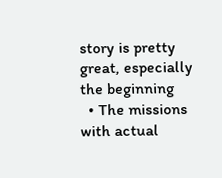story is pretty great, especially the beginning
  • The missions with actual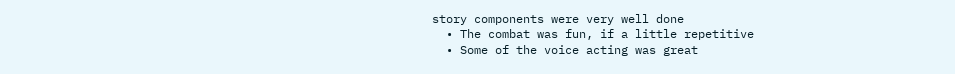story components were very well done
  • The combat was fun, if a little repetitive
  • Some of the voice acting was great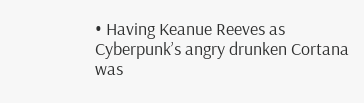• Having Keanue Reeves as Cyberpunk’s angry drunken Cortana was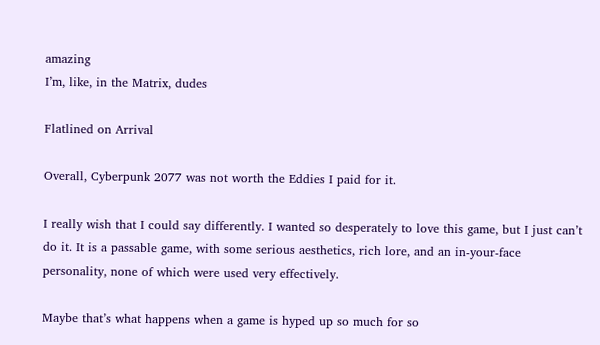amazing
I’m, like, in the Matrix, dudes

Flatlined on Arrival

Overall, Cyberpunk 2077 was not worth the Eddies I paid for it.

I really wish that I could say differently. I wanted so desperately to love this game, but I just can’t do it. It is a passable game, with some serious aesthetics, rich lore, and an in-your-face personality, none of which were used very effectively.

Maybe that’s what happens when a game is hyped up so much for so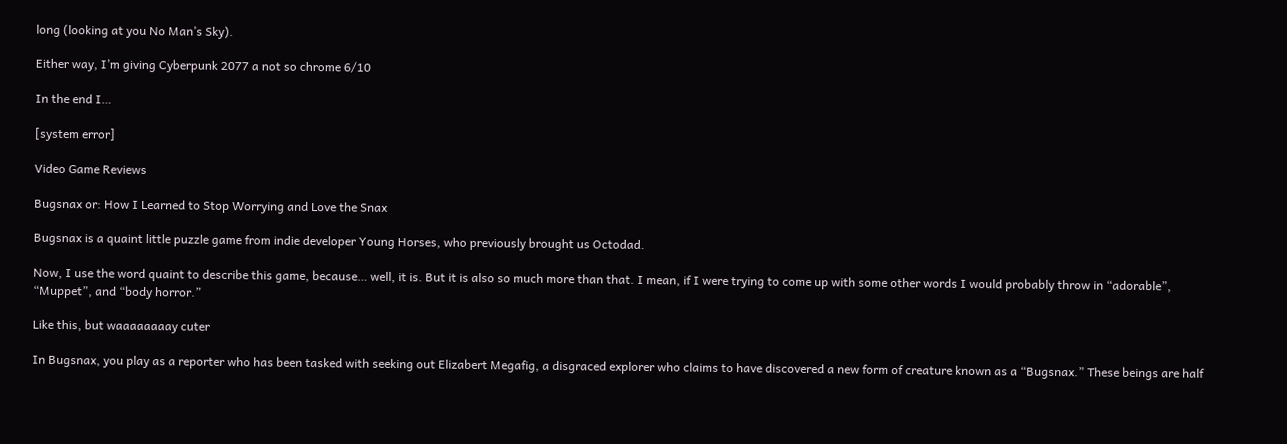long (looking at you No Man’s Sky).

Either way, I’m giving Cyberpunk 2077 a not so chrome 6/10

In the end I…

[system error]

Video Game Reviews

Bugsnax or: How I Learned to Stop Worrying and Love the Snax

Bugsnax is a quaint little puzzle game from indie developer Young Horses, who previously brought us Octodad.

Now, I use the word quaint to describe this game, because… well, it is. But it is also so much more than that. I mean, if I were trying to come up with some other words I would probably throw in “adorable”, “Muppet”, and “body horror.”

Like this, but waaaaaaaay cuter

In Bugsnax, you play as a reporter who has been tasked with seeking out Elizabert Megafig, a disgraced explorer who claims to have discovered a new form of creature known as a “Bugsnax.” These beings are half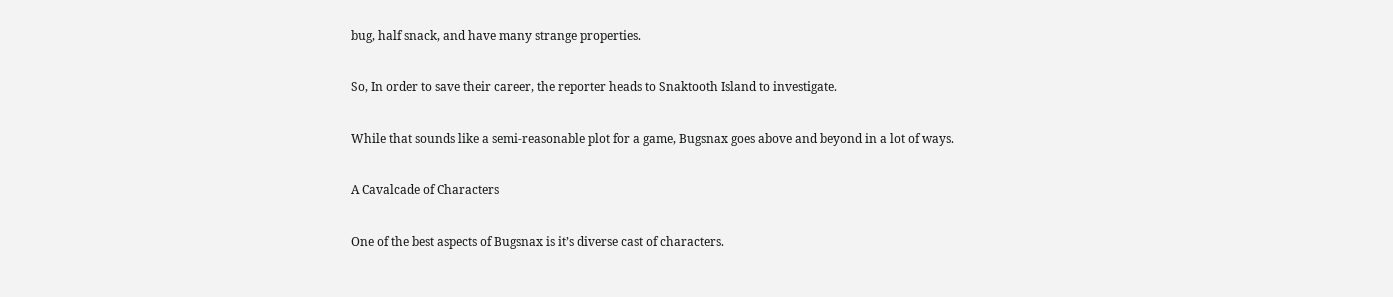bug, half snack, and have many strange properties.

So, In order to save their career, the reporter heads to Snaktooth Island to investigate.

While that sounds like a semi-reasonable plot for a game, Bugsnax goes above and beyond in a lot of ways.

A Cavalcade of Characters

One of the best aspects of Bugsnax is it’s diverse cast of characters.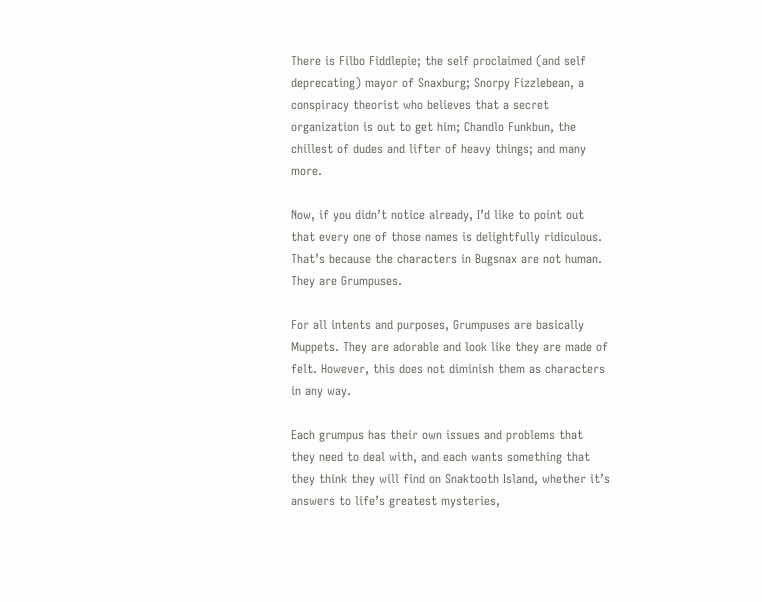There is Filbo Fiddlepie; the self proclaimed (and self deprecating) mayor of Snaxburg; Snorpy Fizzlebean, a conspiracy theorist who believes that a secret organization is out to get him; Chandlo Funkbun, the chillest of dudes and lifter of heavy things; and many more.

Now, if you didn’t notice already, I’d like to point out that every one of those names is delightfully ridiculous. That’s because the characters in Bugsnax are not human. They are Grumpuses.

For all intents and purposes, Grumpuses are basically Muppets. They are adorable and look like they are made of felt. However, this does not diminish them as characters in any way.

Each grumpus has their own issues and problems that they need to deal with, and each wants something that they think they will find on Snaktooth Island, whether it’s answers to life’s greatest mysteries,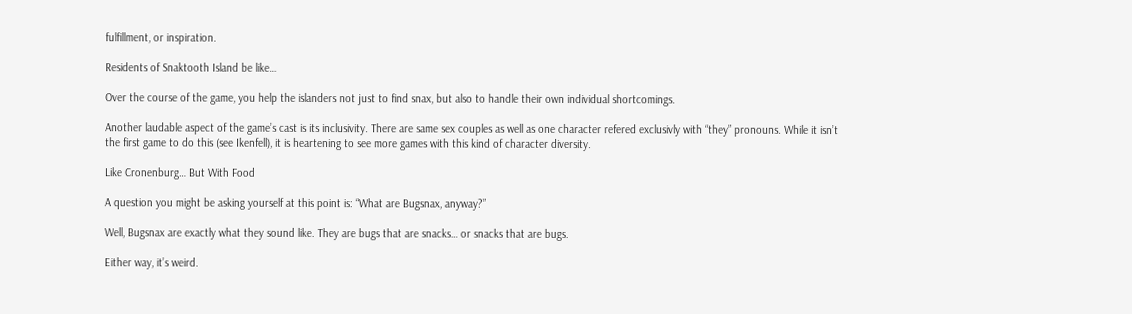fulfillment, or inspiration.

Residents of Snaktooth Island be like…

Over the course of the game, you help the islanders not just to find snax, but also to handle their own individual shortcomings.

Another laudable aspect of the game’s cast is its inclusivity. There are same sex couples as well as one character refered exclusivly with “they” pronouns. While it isn’t the first game to do this (see Ikenfell), it is heartening to see more games with this kind of character diversity.

Like Cronenburg… But With Food

A question you might be asking yourself at this point is: “What are Bugsnax, anyway?”

Well, Bugsnax are exactly what they sound like. They are bugs that are snacks… or snacks that are bugs.

Either way, it’s weird.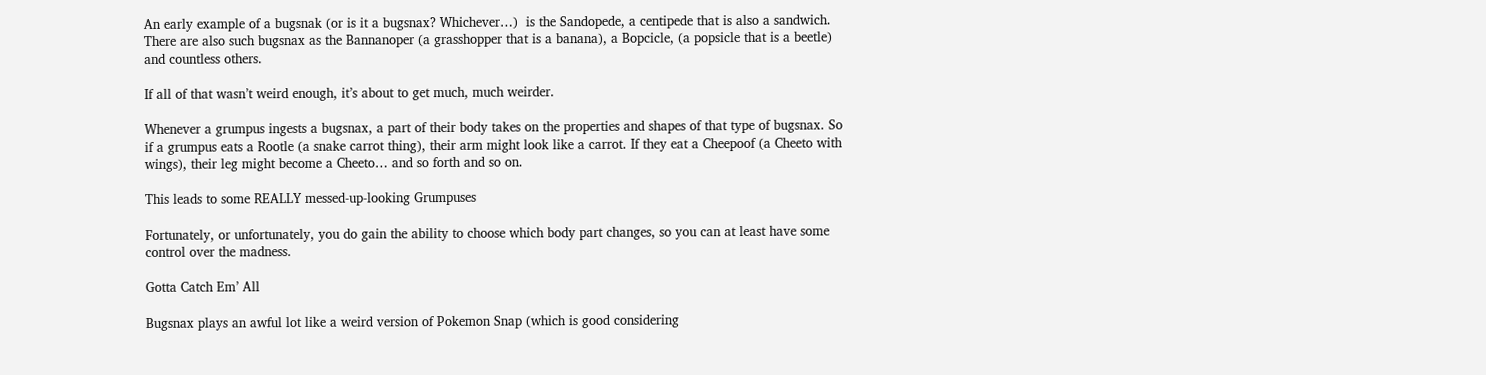An early example of a bugsnak (or is it a bugsnax? Whichever…)  is the Sandopede, a centipede that is also a sandwich. There are also such bugsnax as the Bannanoper (a grasshopper that is a banana), a Bopcicle, (a popsicle that is a beetle) and countless others.

If all of that wasn’t weird enough, it’s about to get much, much weirder.

Whenever a grumpus ingests a bugsnax, a part of their body takes on the properties and shapes of that type of bugsnax. So if a grumpus eats a Rootle (a snake carrot thing), their arm might look like a carrot. If they eat a Cheepoof (a Cheeto with wings), their leg might become a Cheeto… and so forth and so on.

This leads to some REALLY messed-up-looking Grumpuses

Fortunately, or unfortunately, you do gain the ability to choose which body part changes, so you can at least have some control over the madness.

Gotta Catch Em’ All

Bugsnax plays an awful lot like a weird version of Pokemon Snap (which is good considering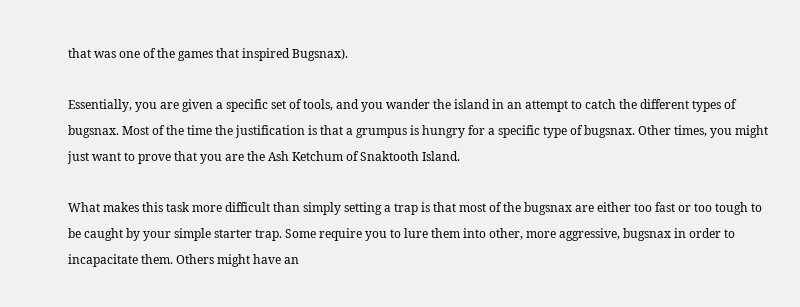that was one of the games that inspired Bugsnax).

Essentially, you are given a specific set of tools, and you wander the island in an attempt to catch the different types of bugsnax. Most of the time the justification is that a grumpus is hungry for a specific type of bugsnax. Other times, you might just want to prove that you are the Ash Ketchum of Snaktooth Island.

What makes this task more difficult than simply setting a trap is that most of the bugsnax are either too fast or too tough to be caught by your simple starter trap. Some require you to lure them into other, more aggressive, bugsnax in order to incapacitate them. Others might have an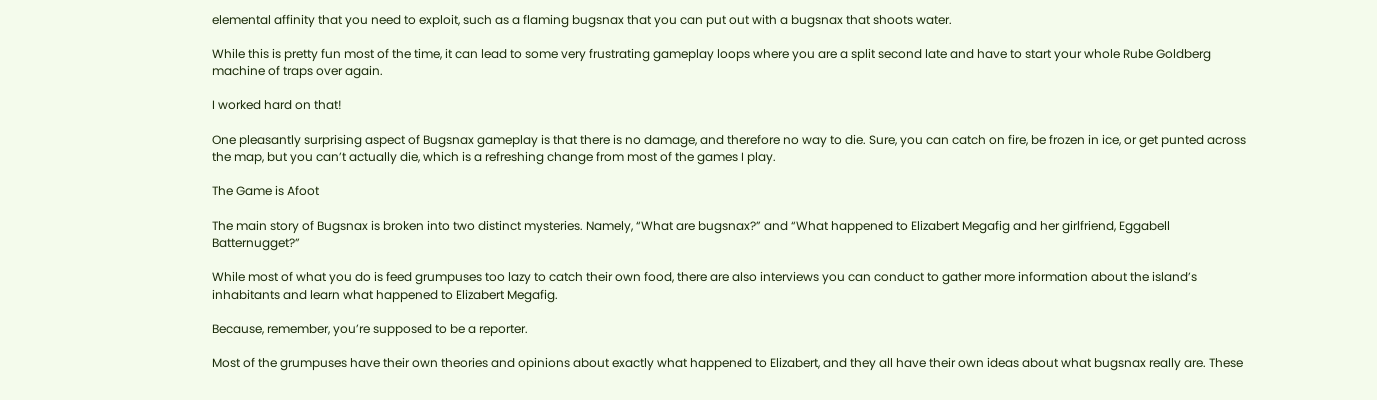elemental affinity that you need to exploit, such as a flaming bugsnax that you can put out with a bugsnax that shoots water.

While this is pretty fun most of the time, it can lead to some very frustrating gameplay loops where you are a split second late and have to start your whole Rube Goldberg machine of traps over again.

I worked hard on that!

One pleasantly surprising aspect of Bugsnax gameplay is that there is no damage, and therefore no way to die. Sure, you can catch on fire, be frozen in ice, or get punted across the map, but you can’t actually die, which is a refreshing change from most of the games I play.

The Game is Afoot

The main story of Bugsnax is broken into two distinct mysteries. Namely, “What are bugsnax?” and “What happened to Elizabert Megafig and her girlfriend, Eggabell Batternugget?”

While most of what you do is feed grumpuses too lazy to catch their own food, there are also interviews you can conduct to gather more information about the island’s inhabitants and learn what happened to Elizabert Megafig.

Because, remember, you’re supposed to be a reporter.

Most of the grumpuses have their own theories and opinions about exactly what happened to Elizabert, and they all have their own ideas about what bugsnax really are. These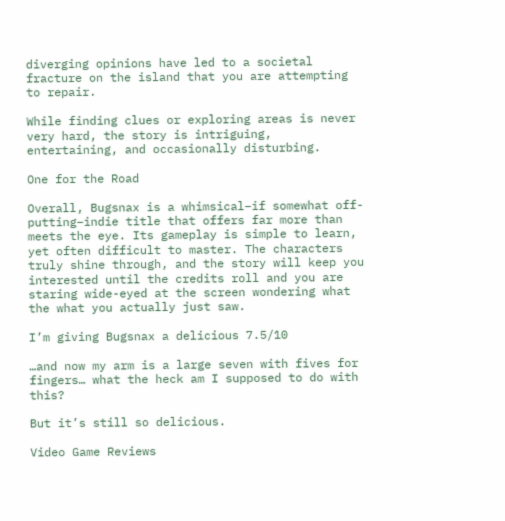diverging opinions have led to a societal fracture on the island that you are attempting to repair.

While finding clues or exploring areas is never very hard, the story is intriguing, entertaining, and occasionally disturbing.

One for the Road

Overall, Bugsnax is a whimsical–if somewhat off-putting–indie title that offers far more than meets the eye. Its gameplay is simple to learn, yet often difficult to master. The characters truly shine through, and the story will keep you interested until the credits roll and you are staring wide-eyed at the screen wondering what the what you actually just saw.

I’m giving Bugsnax a delicious 7.5/10

…and now my arm is a large seven with fives for fingers… what the heck am I supposed to do with this?

But it’s still so delicious.

Video Game Reviews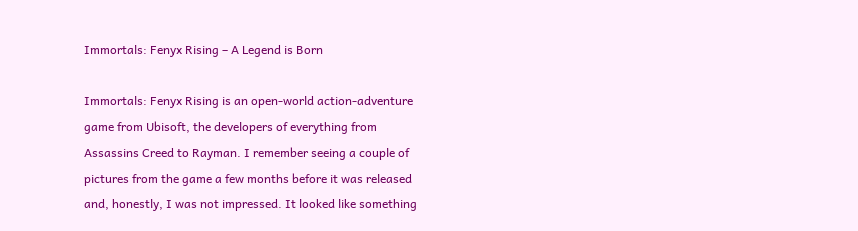Immortals: Fenyx Rising – A Legend is Born

Immortals: Fenyx Rising is an open-world action-adventure game from Ubisoft, the developers of everything from Assassins Creed to Rayman. I remember seeing a couple of pictures from the game a few months before it was released and, honestly, I was not impressed. It looked like something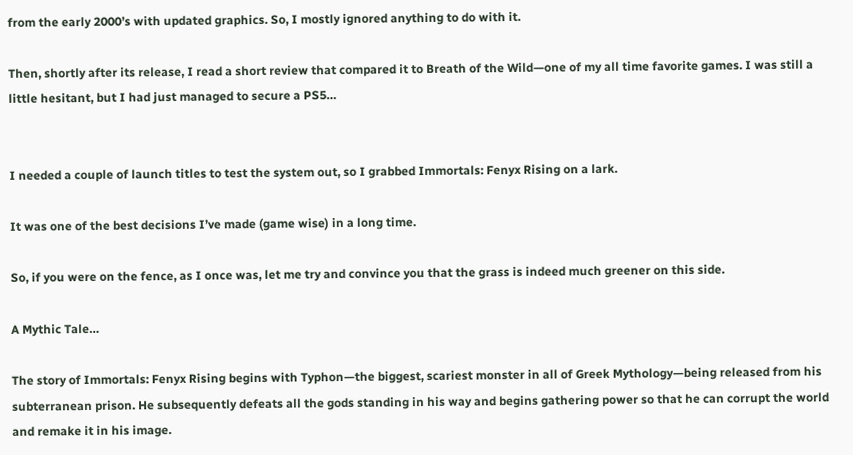from the early 2000’s with updated graphics. So, I mostly ignored anything to do with it.

Then, shortly after its release, I read a short review that compared it to Breath of the Wild—one of my all time favorite games. I was still a little hesitant, but I had just managed to secure a PS5…


I needed a couple of launch titles to test the system out, so I grabbed Immortals: Fenyx Rising on a lark.

It was one of the best decisions I’ve made (game wise) in a long time.

So, if you were on the fence, as I once was, let me try and convince you that the grass is indeed much greener on this side.

A Mythic Tale…

The story of Immortals: Fenyx Rising begins with Typhon—the biggest, scariest monster in all of Greek Mythology—being released from his subterranean prison. He subsequently defeats all the gods standing in his way and begins gathering power so that he can corrupt the world and remake it in his image.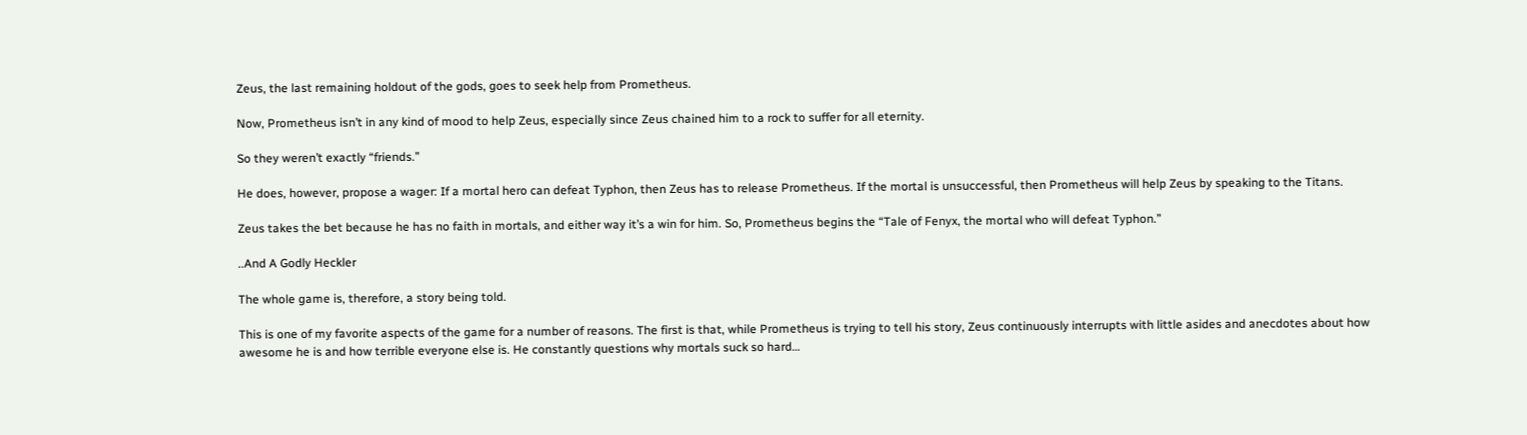Zeus, the last remaining holdout of the gods, goes to seek help from Prometheus.

Now, Prometheus isn’t in any kind of mood to help Zeus, especially since Zeus chained him to a rock to suffer for all eternity.

So they weren’t exactly “friends.”

He does, however, propose a wager: If a mortal hero can defeat Typhon, then Zeus has to release Prometheus. If the mortal is unsuccessful, then Prometheus will help Zeus by speaking to the Titans.

Zeus takes the bet because he has no faith in mortals, and either way it’s a win for him. So, Prometheus begins the “Tale of Fenyx, the mortal who will defeat Typhon.”

..And A Godly Heckler

The whole game is, therefore, a story being told.

This is one of my favorite aspects of the game for a number of reasons. The first is that, while Prometheus is trying to tell his story, Zeus continuously interrupts with little asides and anecdotes about how awesome he is and how terrible everyone else is. He constantly questions why mortals suck so hard…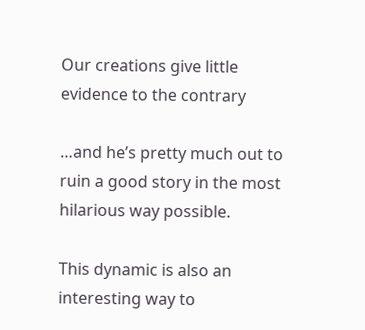Our creations give little evidence to the contrary

…and he’s pretty much out to ruin a good story in the most hilarious way possible.

This dynamic is also an interesting way to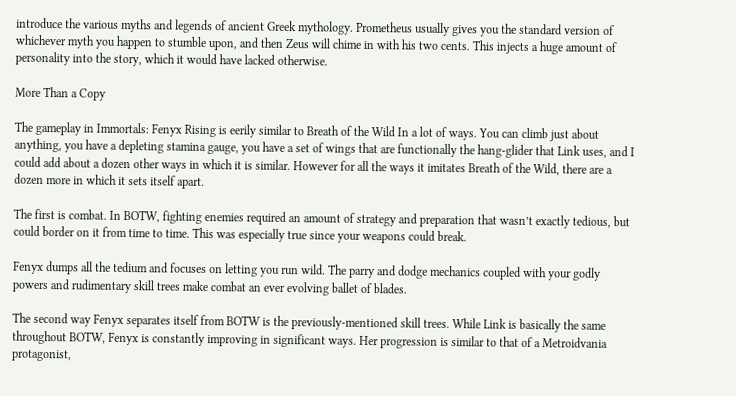introduce the various myths and legends of ancient Greek mythology. Prometheus usually gives you the standard version of whichever myth you happen to stumble upon, and then Zeus will chime in with his two cents. This injects a huge amount of personality into the story, which it would have lacked otherwise.

More Than a Copy

The gameplay in Immortals: Fenyx Rising is eerily similar to Breath of the Wild In a lot of ways. You can climb just about anything, you have a depleting stamina gauge, you have a set of wings that are functionally the hang-glider that Link uses, and I could add about a dozen other ways in which it is similar. However for all the ways it imitates Breath of the Wild, there are a dozen more in which it sets itself apart.

The first is combat. In BOTW, fighting enemies required an amount of strategy and preparation that wasn’t exactly tedious, but could border on it from time to time. This was especially true since your weapons could break.

Fenyx dumps all the tedium and focuses on letting you run wild. The parry and dodge mechanics coupled with your godly powers and rudimentary skill trees make combat an ever evolving ballet of blades.

The second way Fenyx separates itself from BOTW is the previously-mentioned skill trees. While Link is basically the same throughout BOTW, Fenyx is constantly improving in significant ways. Her progression is similar to that of a Metroidvania protagonist,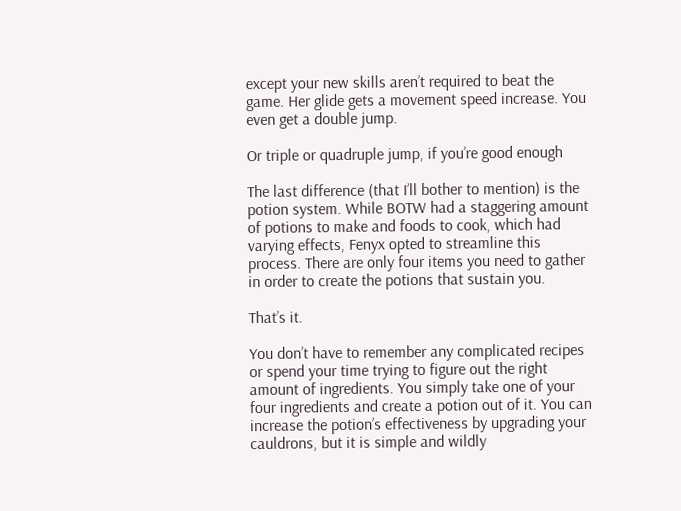except your new skills aren’t required to beat the game. Her glide gets a movement speed increase. You even get a double jump.

Or triple or quadruple jump, if you’re good enough

The last difference (that I’ll bother to mention) is the potion system. While BOTW had a staggering amount of potions to make and foods to cook, which had varying effects, Fenyx opted to streamline this process. There are only four items you need to gather in order to create the potions that sustain you.

That’s it.

You don’t have to remember any complicated recipes or spend your time trying to figure out the right amount of ingredients. You simply take one of your four ingredients and create a potion out of it. You can increase the potion’s effectiveness by upgrading your cauldrons, but it is simple and wildly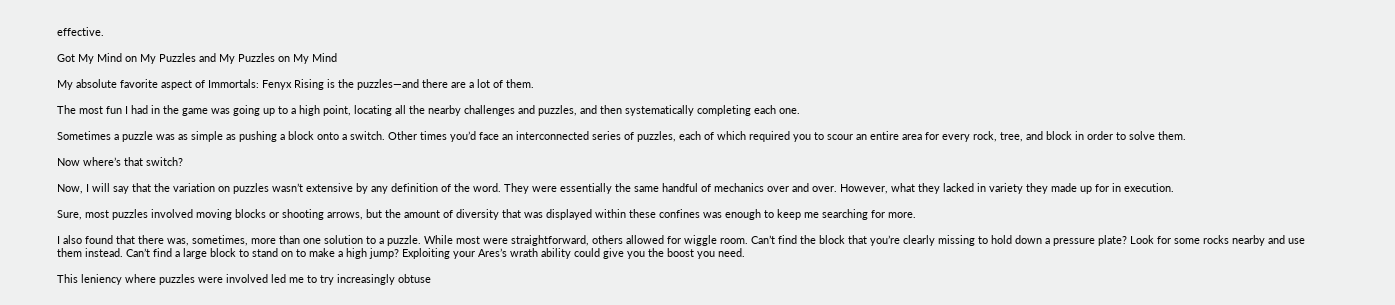effective.

Got My Mind on My Puzzles and My Puzzles on My Mind

My absolute favorite aspect of Immortals: Fenyx Rising is the puzzles—and there are a lot of them.

The most fun I had in the game was going up to a high point, locating all the nearby challenges and puzzles, and then systematically completing each one.

Sometimes a puzzle was as simple as pushing a block onto a switch. Other times you’d face an interconnected series of puzzles, each of which required you to scour an entire area for every rock, tree, and block in order to solve them.

Now where’s that switch?

Now, I will say that the variation on puzzles wasn’t extensive by any definition of the word. They were essentially the same handful of mechanics over and over. However, what they lacked in variety they made up for in execution.

Sure, most puzzles involved moving blocks or shooting arrows, but the amount of diversity that was displayed within these confines was enough to keep me searching for more.

I also found that there was, sometimes, more than one solution to a puzzle. While most were straightforward, others allowed for wiggle room. Can’t find the block that you’re clearly missing to hold down a pressure plate? Look for some rocks nearby and use them instead. Can’t find a large block to stand on to make a high jump? Exploiting your Ares’s wrath ability could give you the boost you need.

This leniency where puzzles were involved led me to try increasingly obtuse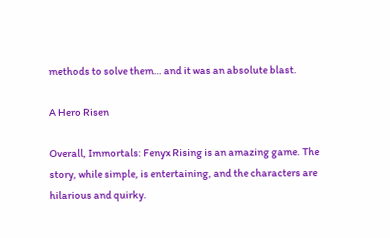methods to solve them… and it was an absolute blast.

A Hero Risen

Overall, Immortals: Fenyx Rising is an amazing game. The story, while simple, is entertaining, and the characters are hilarious and quirky.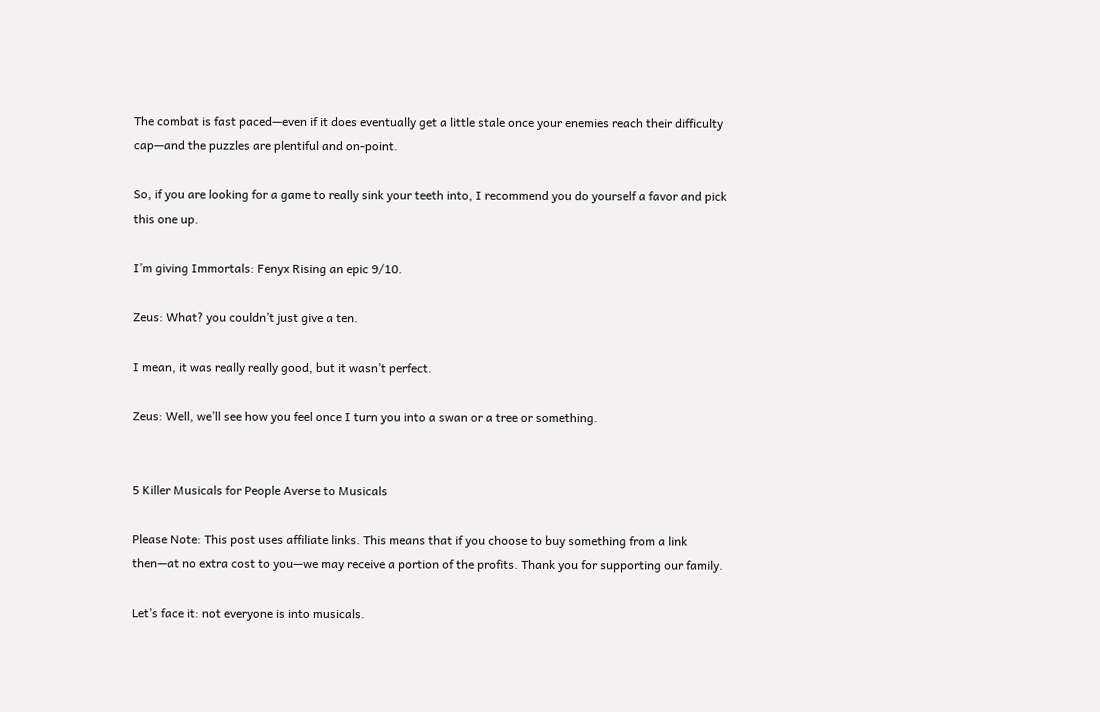The combat is fast paced—even if it does eventually get a little stale once your enemies reach their difficulty cap—and the puzzles are plentiful and on-point.

So, if you are looking for a game to really sink your teeth into, I recommend you do yourself a favor and pick this one up.

I’m giving Immortals: Fenyx Rising an epic 9/10.

Zeus: What? you couldn’t just give a ten.

I mean, it was really really good, but it wasn’t perfect.

Zeus: Well, we’ll see how you feel once I turn you into a swan or a tree or something.


5 Killer Musicals for People Averse to Musicals

Please Note: This post uses affiliate links. This means that if you choose to buy something from a link then—at no extra cost to you—we may receive a portion of the profits. Thank you for supporting our family.

Let’s face it: not everyone is into musicals.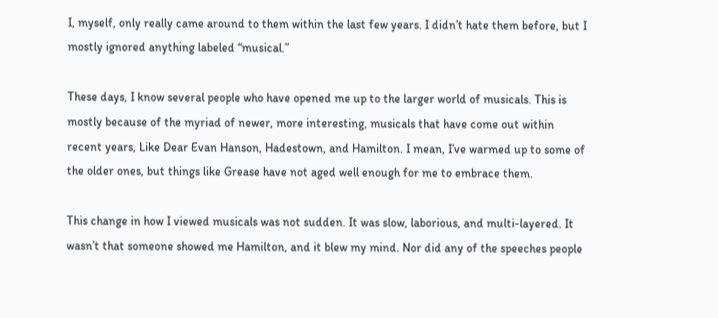I, myself, only really came around to them within the last few years. I didn’t hate them before, but I mostly ignored anything labeled “musical.”

These days, I know several people who have opened me up to the larger world of musicals. This is mostly because of the myriad of newer, more interesting, musicals that have come out within recent years, Like Dear Evan Hanson, Hadestown, and Hamilton. I mean, I’ve warmed up to some of the older ones, but things like Grease have not aged well enough for me to embrace them.

This change in how I viewed musicals was not sudden. It was slow, laborious, and multi-layered. It wasn’t that someone showed me Hamilton, and it blew my mind. Nor did any of the speeches people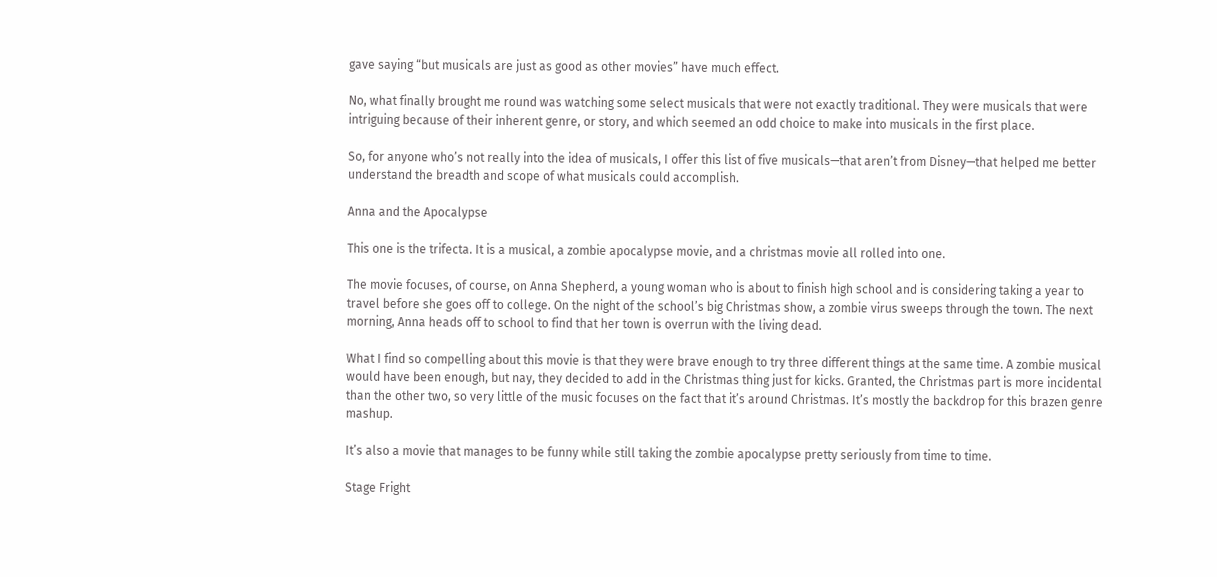gave saying “but musicals are just as good as other movies” have much effect.

No, what finally brought me round was watching some select musicals that were not exactly traditional. They were musicals that were intriguing because of their inherent genre, or story, and which seemed an odd choice to make into musicals in the first place.

So, for anyone who’s not really into the idea of musicals, I offer this list of five musicals—that aren’t from Disney—that helped me better understand the breadth and scope of what musicals could accomplish.

Anna and the Apocalypse

This one is the trifecta. It is a musical, a zombie apocalypse movie, and a christmas movie all rolled into one.

The movie focuses, of course, on Anna Shepherd, a young woman who is about to finish high school and is considering taking a year to travel before she goes off to college. On the night of the school’s big Christmas show, a zombie virus sweeps through the town. The next morning, Anna heads off to school to find that her town is overrun with the living dead.

What I find so compelling about this movie is that they were brave enough to try three different things at the same time. A zombie musical would have been enough, but nay, they decided to add in the Christmas thing just for kicks. Granted, the Christmas part is more incidental than the other two, so very little of the music focuses on the fact that it’s around Christmas. It’s mostly the backdrop for this brazen genre mashup.

It’s also a movie that manages to be funny while still taking the zombie apocalypse pretty seriously from time to time.

Stage Fright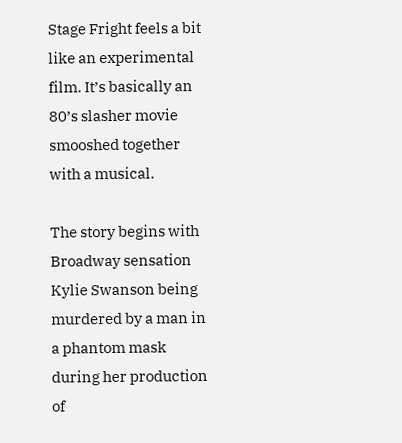Stage Fright feels a bit like an experimental film. It’s basically an 80’s slasher movie smooshed together with a musical.

The story begins with Broadway sensation Kylie Swanson being murdered by a man in a phantom mask during her production of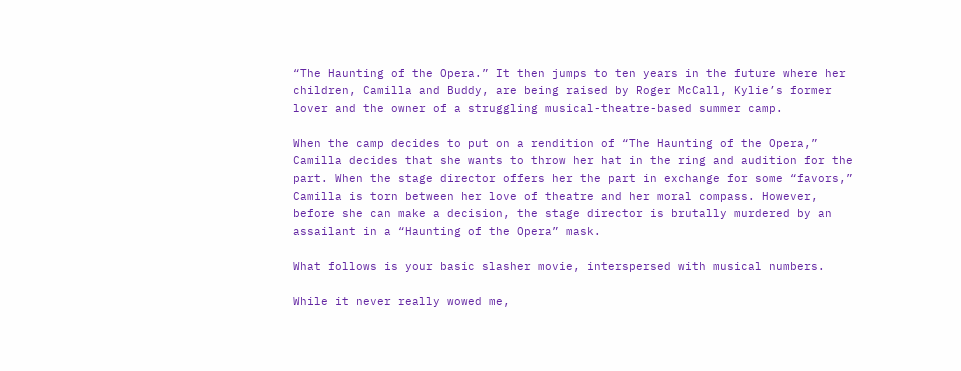“The Haunting of the Opera.” It then jumps to ten years in the future where her children, Camilla and Buddy, are being raised by Roger McCall, Kylie’s former lover and the owner of a struggling musical-theatre-based summer camp.

When the camp decides to put on a rendition of “The Haunting of the Opera,” Camilla decides that she wants to throw her hat in the ring and audition for the part. When the stage director offers her the part in exchange for some “favors,” Camilla is torn between her love of theatre and her moral compass. However, before she can make a decision, the stage director is brutally murdered by an assailant in a “Haunting of the Opera” mask.

What follows is your basic slasher movie, interspersed with musical numbers.

While it never really wowed me,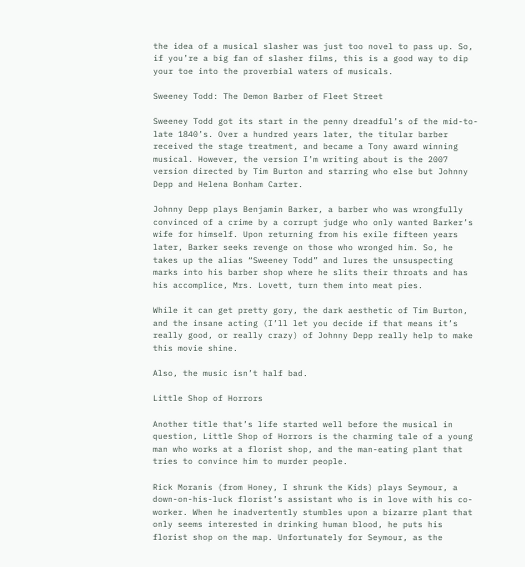the idea of a musical slasher was just too novel to pass up. So, if you’re a big fan of slasher films, this is a good way to dip your toe into the proverbial waters of musicals.

Sweeney Todd: The Demon Barber of Fleet Street

Sweeney Todd got its start in the penny dreadful’s of the mid-to-late 1840’s. Over a hundred years later, the titular barber received the stage treatment, and became a Tony award winning musical. However, the version I’m writing about is the 2007 version directed by Tim Burton and starring who else but Johnny Depp and Helena Bonham Carter.

Johnny Depp plays Benjamin Barker, a barber who was wrongfully convinced of a crime by a corrupt judge who only wanted Barker’s wife for himself. Upon returning from his exile fifteen years later, Barker seeks revenge on those who wronged him. So, he takes up the alias “Sweeney Todd” and lures the unsuspecting marks into his barber shop where he slits their throats and has his accomplice, Mrs. Lovett, turn them into meat pies.

While it can get pretty gory, the dark aesthetic of Tim Burton, and the insane acting (I’ll let you decide if that means it’s really good, or really crazy) of Johnny Depp really help to make this movie shine.

Also, the music isn’t half bad.

Little Shop of Horrors

Another title that’s life started well before the musical in question, Little Shop of Horrors is the charming tale of a young man who works at a florist shop, and the man-eating plant that tries to convince him to murder people.

Rick Moranis (from Honey, I shrunk the Kids) plays Seymour, a down-on-his-luck florist’s assistant who is in love with his co-worker. When he inadvertently stumbles upon a bizarre plant that only seems interested in drinking human blood, he puts his florist shop on the map. Unfortunately for Seymour, as the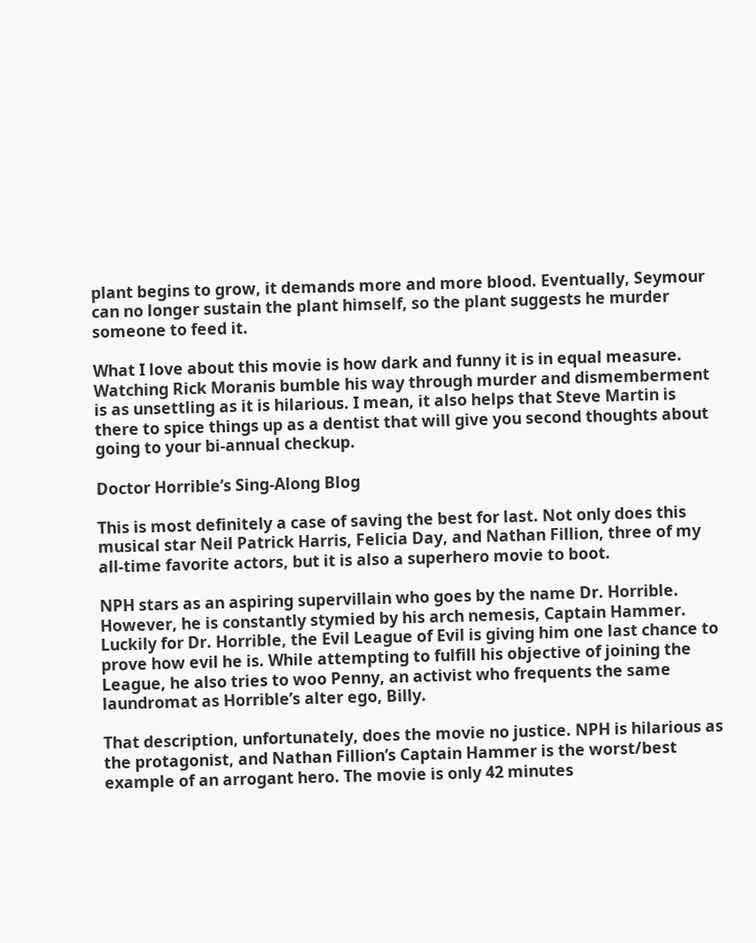plant begins to grow, it demands more and more blood. Eventually, Seymour can no longer sustain the plant himself, so the plant suggests he murder someone to feed it.

What I love about this movie is how dark and funny it is in equal measure. Watching Rick Moranis bumble his way through murder and dismemberment is as unsettling as it is hilarious. I mean, it also helps that Steve Martin is there to spice things up as a dentist that will give you second thoughts about going to your bi-annual checkup.

Doctor Horrible’s Sing-Along Blog

This is most definitely a case of saving the best for last. Not only does this musical star Neil Patrick Harris, Felicia Day, and Nathan Fillion, three of my all-time favorite actors, but it is also a superhero movie to boot.

NPH stars as an aspiring supervillain who goes by the name Dr. Horrible. However, he is constantly stymied by his arch nemesis, Captain Hammer. Luckily for Dr. Horrible, the Evil League of Evil is giving him one last chance to prove how evil he is. While attempting to fulfill his objective of joining the League, he also tries to woo Penny, an activist who frequents the same laundromat as Horrible’s alter ego, Billy.

That description, unfortunately, does the movie no justice. NPH is hilarious as the protagonist, and Nathan Fillion’s Captain Hammer is the worst/best example of an arrogant hero. The movie is only 42 minutes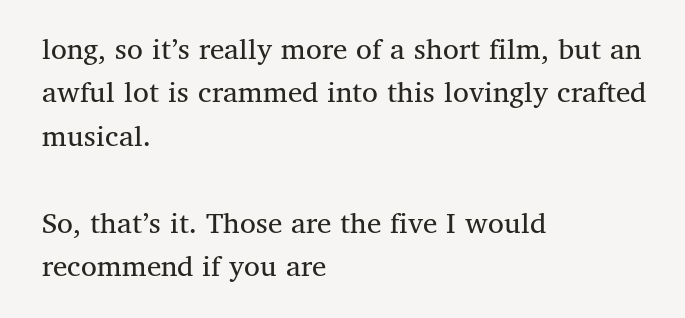long, so it’s really more of a short film, but an awful lot is crammed into this lovingly crafted musical.

So, that’s it. Those are the five I would recommend if you are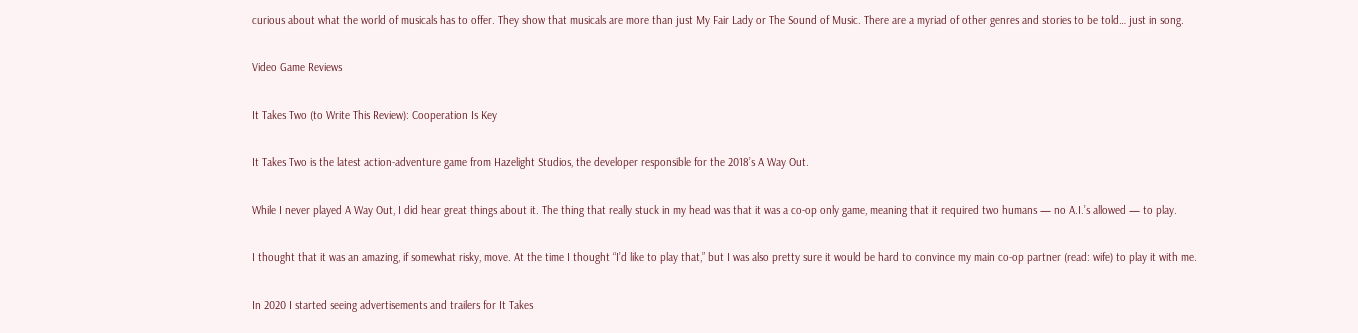curious about what the world of musicals has to offer. They show that musicals are more than just My Fair Lady or The Sound of Music. There are a myriad of other genres and stories to be told… just in song.

Video Game Reviews

It Takes Two (to Write This Review): Cooperation Is Key

It Takes Two is the latest action-adventure game from Hazelight Studios, the developer responsible for the 2018’s A Way Out.

While I never played A Way Out, I did hear great things about it. The thing that really stuck in my head was that it was a co-op only game, meaning that it required two humans — no A.I.’s allowed — to play.

I thought that it was an amazing, if somewhat risky, move. At the time I thought “I’d like to play that,” but I was also pretty sure it would be hard to convince my main co-op partner (read: wife) to play it with me.

In 2020 I started seeing advertisements and trailers for It Takes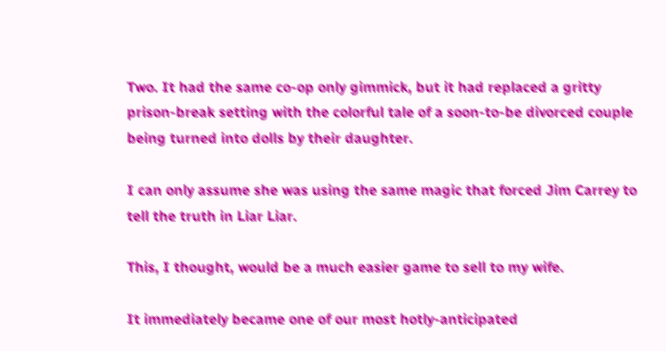Two. It had the same co-op only gimmick, but it had replaced a gritty prison-break setting with the colorful tale of a soon-to-be divorced couple being turned into dolls by their daughter.

I can only assume she was using the same magic that forced Jim Carrey to tell the truth in Liar Liar.

This, I thought, would be a much easier game to sell to my wife.

It immediately became one of our most hotly-anticipated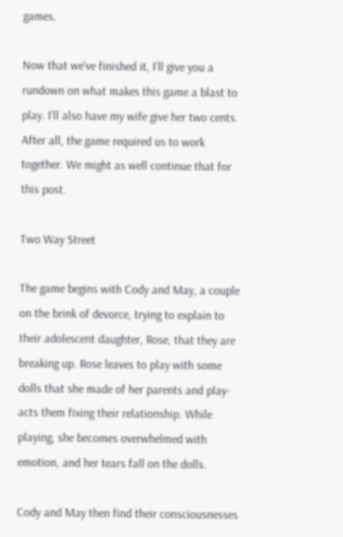games.

Now that we’ve finished it, I’ll give you a rundown on what makes this game a blast to play. I’ll also have my wife give her two cents. After all, the game required us to work together. We might as well continue that for this post.

Two Way Street

The game begins with Cody and May, a couple on the brink of devorce, trying to explain to their adolescent daughter, Rose, that they are breaking up. Rose leaves to play with some dolls that she made of her parents and play-acts them fixing their relationship. While playing, she becomes overwhelmed with emotion, and her tears fall on the dolls.

Cody and May then find their consciousnesses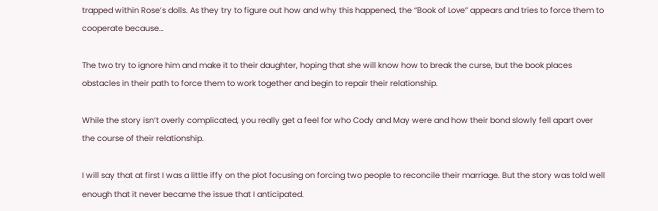trapped within Rose’s dolls. As they try to figure out how and why this happened, the “Book of Love” appears and tries to force them to cooperate because…

The two try to ignore him and make it to their daughter, hoping that she will know how to break the curse, but the book places obstacles in their path to force them to work together and begin to repair their relationship.

While the story isn’t overly complicated, you really get a feel for who Cody and May were and how their bond slowly fell apart over the course of their relationship.

I will say that at first I was a little iffy on the plot focusing on forcing two people to reconcile their marriage. But the story was told well enough that it never became the issue that I anticipated.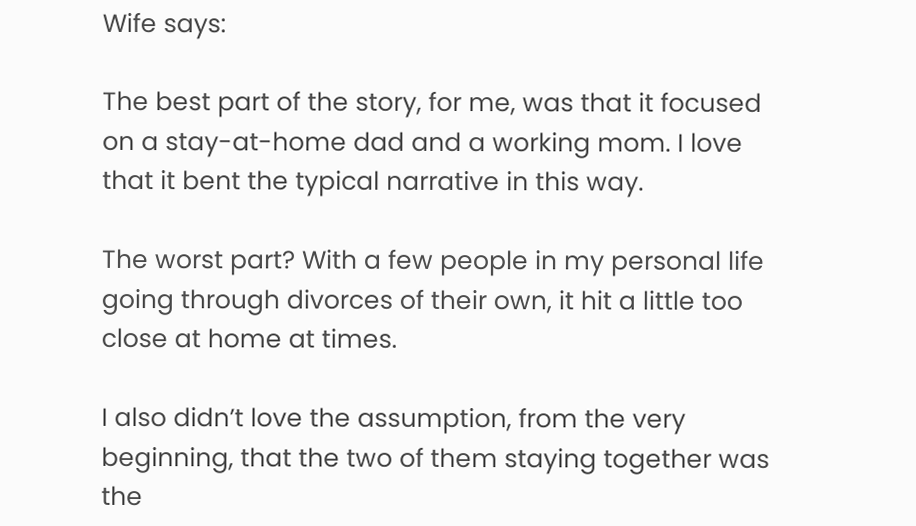Wife says:

The best part of the story, for me, was that it focused on a stay-at-home dad and a working mom. I love that it bent the typical narrative in this way.

The worst part? With a few people in my personal life going through divorces of their own, it hit a little too close at home at times.

I also didn’t love the assumption, from the very beginning, that the two of them staying together was the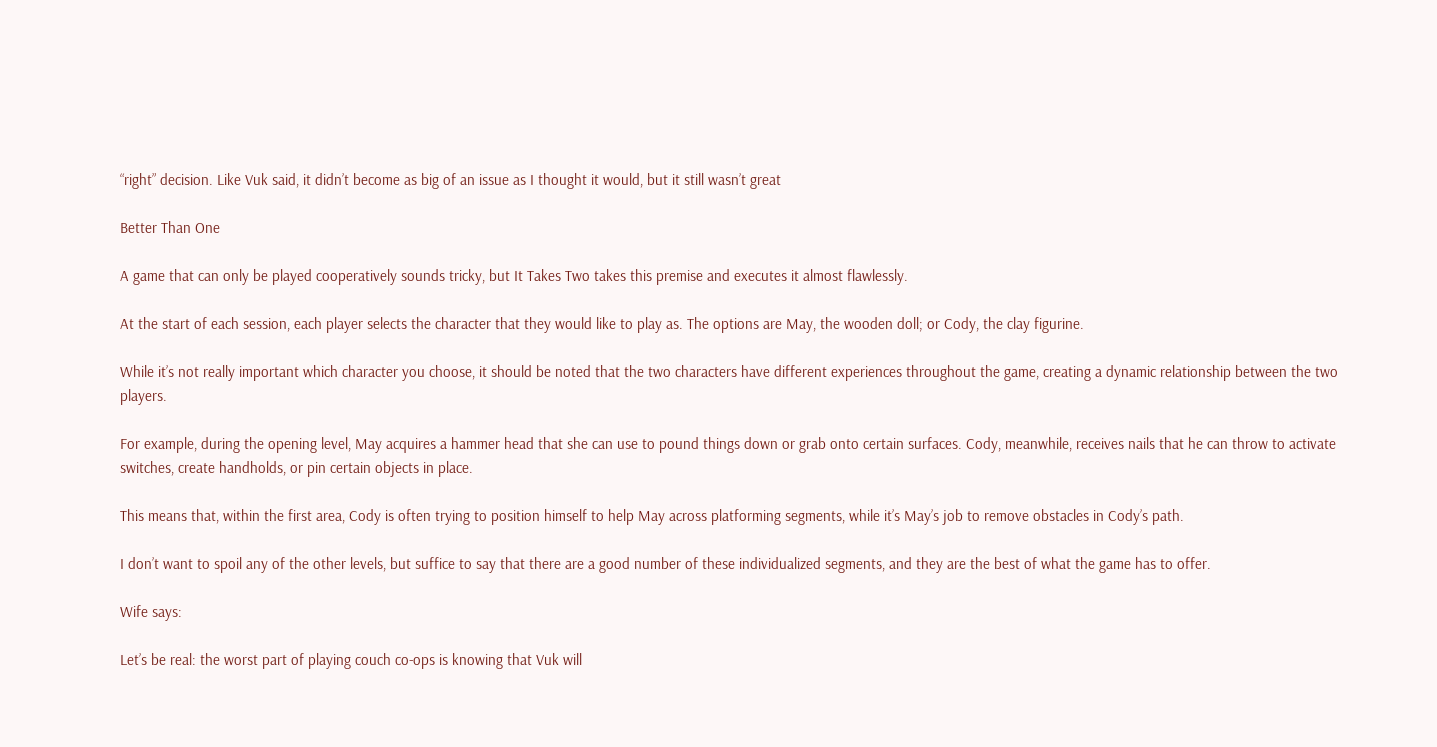“right” decision. Like Vuk said, it didn’t become as big of an issue as I thought it would, but it still wasn’t great

Better Than One

A game that can only be played cooperatively sounds tricky, but It Takes Two takes this premise and executes it almost flawlessly.

At the start of each session, each player selects the character that they would like to play as. The options are May, the wooden doll; or Cody, the clay figurine.

While it’s not really important which character you choose, it should be noted that the two characters have different experiences throughout the game, creating a dynamic relationship between the two players.

For example, during the opening level, May acquires a hammer head that she can use to pound things down or grab onto certain surfaces. Cody, meanwhile, receives nails that he can throw to activate switches, create handholds, or pin certain objects in place.

This means that, within the first area, Cody is often trying to position himself to help May across platforming segments, while it’s May’s job to remove obstacles in Cody’s path.

I don’t want to spoil any of the other levels, but suffice to say that there are a good number of these individualized segments, and they are the best of what the game has to offer.

Wife says:

Let’s be real: the worst part of playing couch co-ops is knowing that Vuk will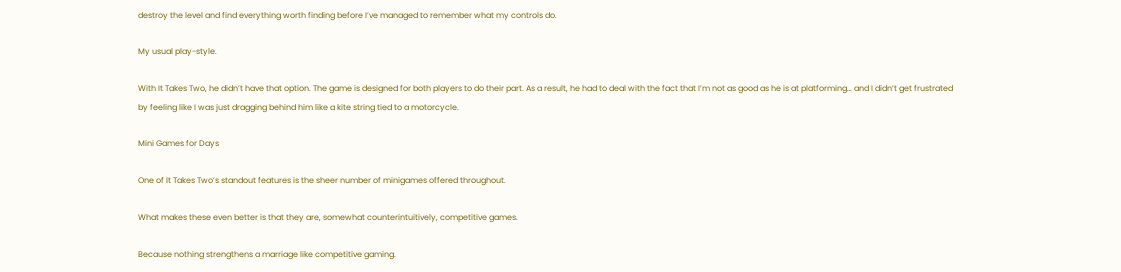destroy the level and find everything worth finding before I’ve managed to remember what my controls do.

My usual play-style.

With It Takes Two, he didn’t have that option. The game is designed for both players to do their part. As a result, he had to deal with the fact that I’m not as good as he is at platforming… and I didn’t get frustrated by feeling like I was just dragging behind him like a kite string tied to a motorcycle.

Mini Games for Days

One of It Takes Two’s standout features is the sheer number of minigames offered throughout.

What makes these even better is that they are, somewhat counterintuitively, competitive games.

Because nothing strengthens a marriage like competitive gaming.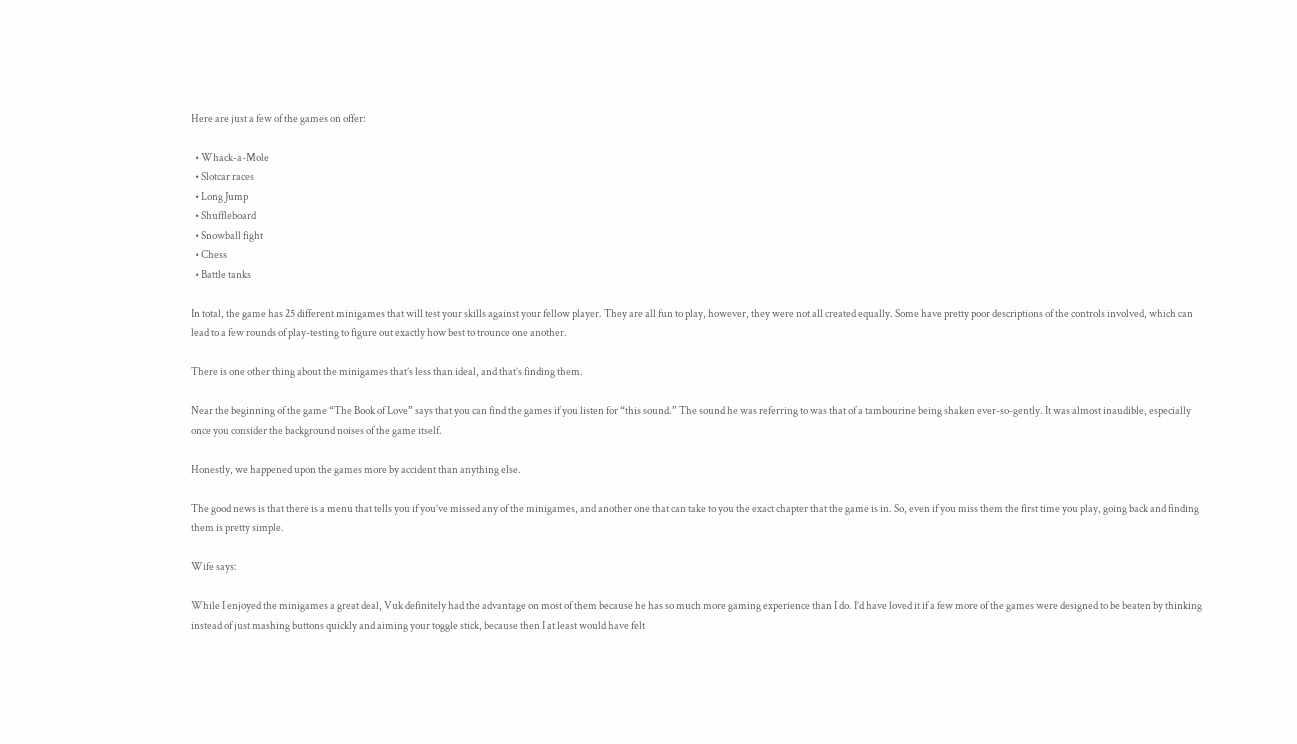Here are just a few of the games on offer:

  • Whack-a-Mole
  • Slotcar races
  • Long Jump
  • Shuffleboard
  • Snowball fight
  • Chess
  • Battle tanks

In total, the game has 25 different minigames that will test your skills against your fellow player. They are all fun to play, however, they were not all created equally. Some have pretty poor descriptions of the controls involved, which can lead to a few rounds of play-testing to figure out exactly how best to trounce one another.

There is one other thing about the minigames that’s less than ideal, and that’s finding them.

Near the beginning of the game “The Book of Love” says that you can find the games if you listen for “this sound.” The sound he was referring to was that of a tambourine being shaken ever-so-gently. It was almost inaudible, especially once you consider the background noises of the game itself.

Honestly, we happened upon the games more by accident than anything else.

The good news is that there is a menu that tells you if you’ve missed any of the minigames, and another one that can take to you the exact chapter that the game is in. So, even if you miss them the first time you play, going back and finding them is pretty simple.

Wife says:

While I enjoyed the minigames a great deal, Vuk definitely had the advantage on most of them because he has so much more gaming experience than I do. I’d have loved it if a few more of the games were designed to be beaten by thinking instead of just mashing buttons quickly and aiming your toggle stick, because then I at least would have felt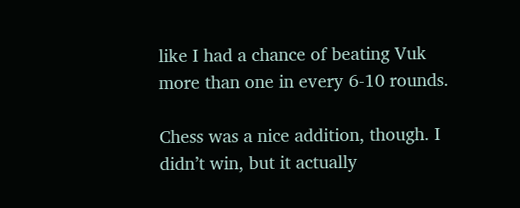like I had a chance of beating Vuk more than one in every 6-10 rounds.

Chess was a nice addition, though. I didn’t win, but it actually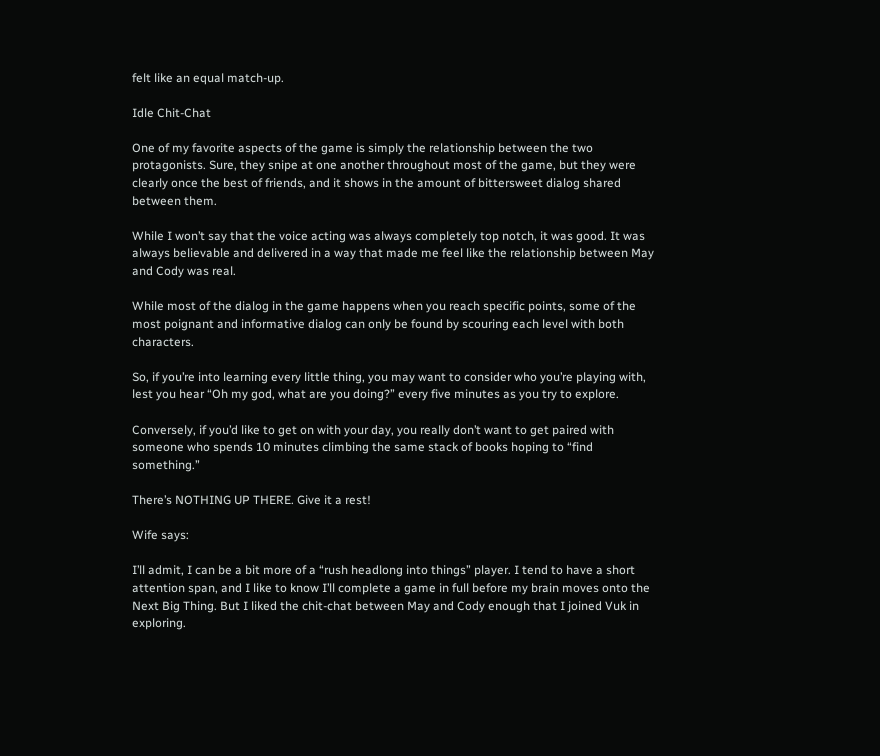felt like an equal match-up.

Idle Chit-Chat

One of my favorite aspects of the game is simply the relationship between the two protagonists. Sure, they snipe at one another throughout most of the game, but they were clearly once the best of friends, and it shows in the amount of bittersweet dialog shared between them.

While I won’t say that the voice acting was always completely top notch, it was good. It was always believable and delivered in a way that made me feel like the relationship between May and Cody was real.

While most of the dialog in the game happens when you reach specific points, some of the most poignant and informative dialog can only be found by scouring each level with both characters.

So, if you’re into learning every little thing, you may want to consider who you’re playing with, lest you hear “Oh my god, what are you doing?” every five minutes as you try to explore.

Conversely, if you’d like to get on with your day, you really don’t want to get paired with someone who spends 10 minutes climbing the same stack of books hoping to “find something.”

There’s NOTHING UP THERE. Give it a rest!

Wife says:

I’ll admit, I can be a bit more of a “rush headlong into things” player. I tend to have a short attention span, and I like to know I’ll complete a game in full before my brain moves onto the Next Big Thing. But I liked the chit-chat between May and Cody enough that I joined Vuk in exploring.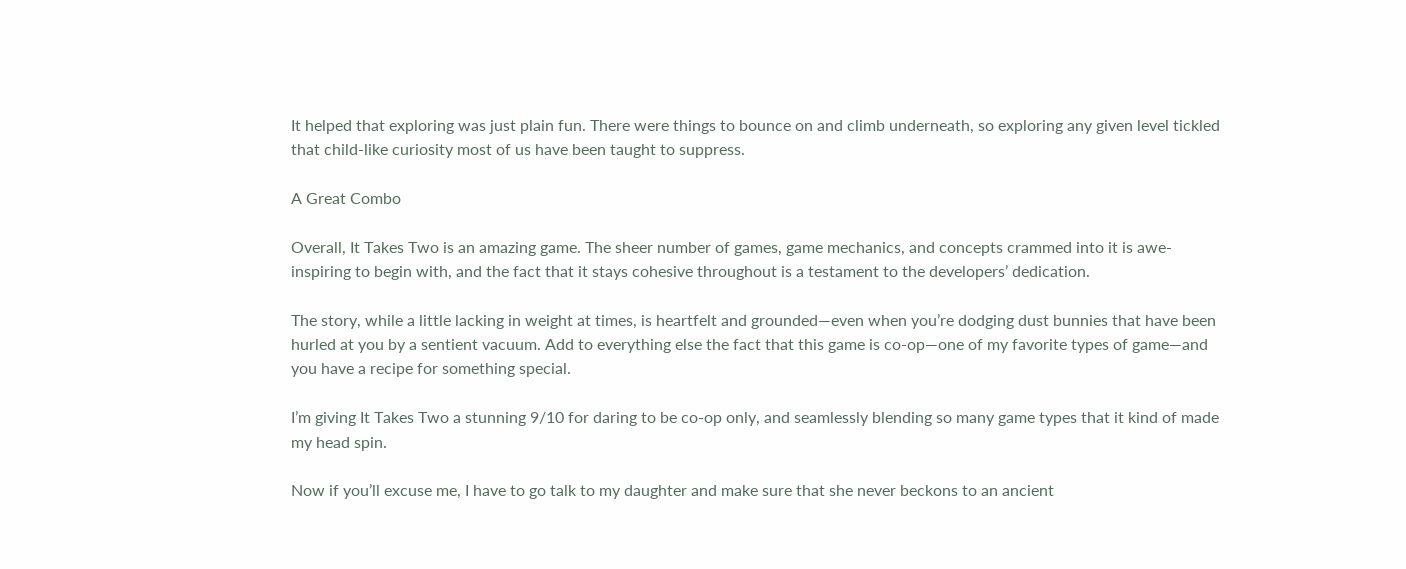It helped that exploring was just plain fun. There were things to bounce on and climb underneath, so exploring any given level tickled that child-like curiosity most of us have been taught to suppress.

A Great Combo

Overall, It Takes Two is an amazing game. The sheer number of games, game mechanics, and concepts crammed into it is awe-inspiring to begin with, and the fact that it stays cohesive throughout is a testament to the developers’ dedication.

The story, while a little lacking in weight at times, is heartfelt and grounded—even when you’re dodging dust bunnies that have been hurled at you by a sentient vacuum. Add to everything else the fact that this game is co-op—one of my favorite types of game—and you have a recipe for something special.

I’m giving It Takes Two a stunning 9/10 for daring to be co-op only, and seamlessly blending so many game types that it kind of made my head spin.

Now if you’ll excuse me, I have to go talk to my daughter and make sure that she never beckons to an ancient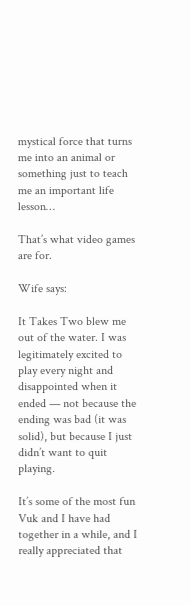mystical force that turns me into an animal or something just to teach me an important life lesson…

That’s what video games are for.

Wife says:

It Takes Two blew me out of the water. I was legitimately excited to play every night and disappointed when it ended — not because the ending was bad (it was solid), but because I just didn’t want to quit playing.

It’s some of the most fun Vuk and I have had together in a while, and I really appreciated that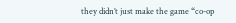they didn’t just make the game “co-op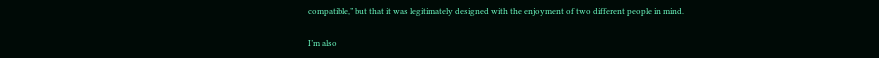compatible,” but that it was legitimately designed with the enjoyment of two different people in mind.

I’m also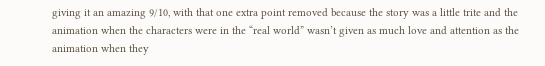giving it an amazing 9/10, with that one extra point removed because the story was a little trite and the animation when the characters were in the “real world” wasn’t given as much love and attention as the animation when they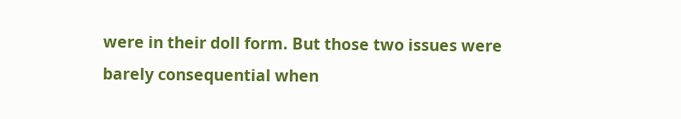were in their doll form. But those two issues were barely consequential when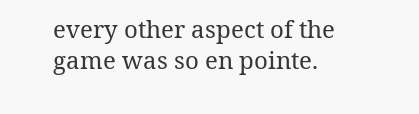every other aspect of the game was so en pointe.